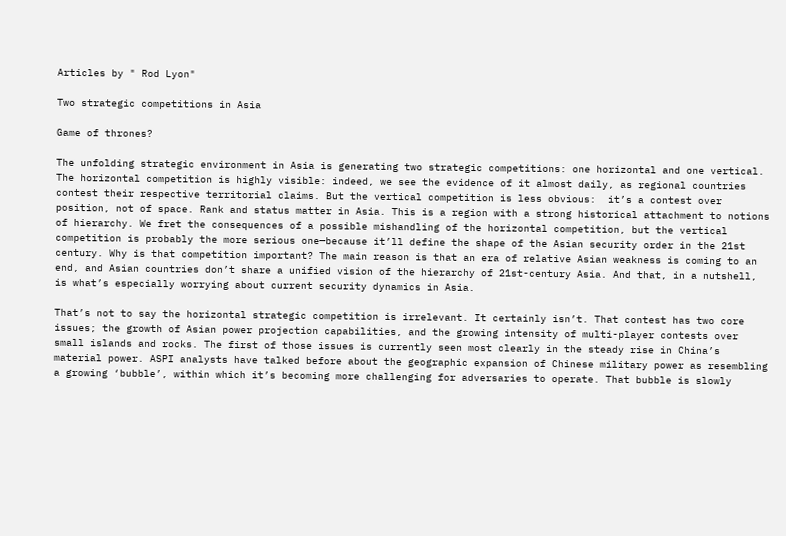Articles by " Rod Lyon"

Two strategic competitions in Asia

Game of thrones?

The unfolding strategic environment in Asia is generating two strategic competitions: one horizontal and one vertical. The horizontal competition is highly visible: indeed, we see the evidence of it almost daily, as regional countries contest their respective territorial claims. But the vertical competition is less obvious:  it’s a contest over position, not of space. Rank and status matter in Asia. This is a region with a strong historical attachment to notions of hierarchy. We fret the consequences of a possible mishandling of the horizontal competition, but the vertical competition is probably the more serious one—because it’ll define the shape of the Asian security order in the 21st century. Why is that competition important? The main reason is that an era of relative Asian weakness is coming to an end, and Asian countries don’t share a unified vision of the hierarchy of 21st-century Asia. And that, in a nutshell, is what’s especially worrying about current security dynamics in Asia.

That’s not to say the horizontal strategic competition is irrelevant. It certainly isn’t. That contest has two core issues; the growth of Asian power projection capabilities, and the growing intensity of multi-player contests over small islands and rocks. The first of those issues is currently seen most clearly in the steady rise in China’s material power. ASPI analysts have talked before about the geographic expansion of Chinese military power as resembling a growing ‘bubble’, within which it’s becoming more challenging for adversaries to operate. That bubble is slowly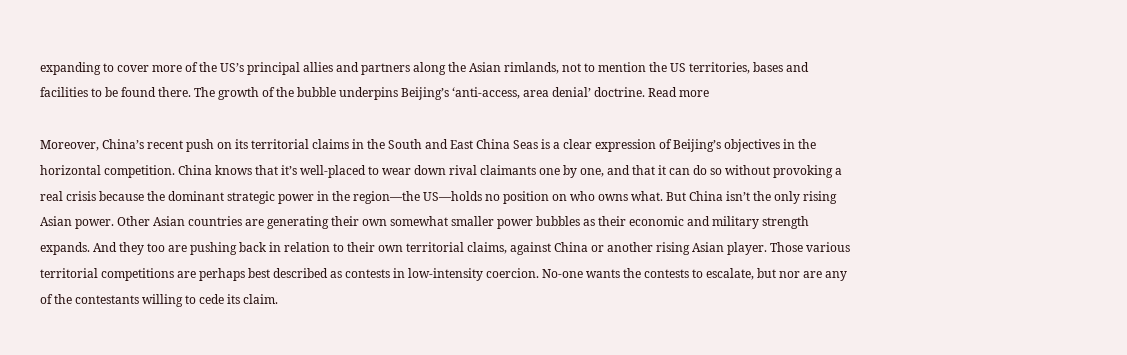expanding to cover more of the US’s principal allies and partners along the Asian rimlands, not to mention the US territories, bases and facilities to be found there. The growth of the bubble underpins Beijing’s ‘anti-access, area denial’ doctrine. Read more

Moreover, China’s recent push on its territorial claims in the South and East China Seas is a clear expression of Beijing’s objectives in the horizontal competition. China knows that it’s well-placed to wear down rival claimants one by one, and that it can do so without provoking a real crisis because the dominant strategic power in the region—the US—holds no position on who owns what. But China isn’t the only rising Asian power. Other Asian countries are generating their own somewhat smaller power bubbles as their economic and military strength expands. And they too are pushing back in relation to their own territorial claims, against China or another rising Asian player. Those various territorial competitions are perhaps best described as contests in low-intensity coercion. No-one wants the contests to escalate, but nor are any of the contestants willing to cede its claim.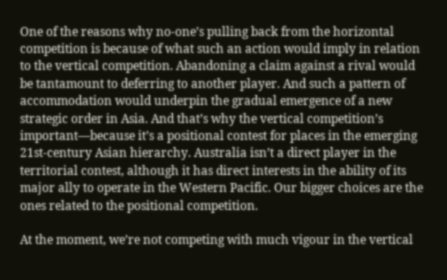One of the reasons why no-one’s pulling back from the horizontal competition is because of what such an action would imply in relation to the vertical competition. Abandoning a claim against a rival would be tantamount to deferring to another player. And such a pattern of accommodation would underpin the gradual emergence of a new strategic order in Asia. And that’s why the vertical competition’s important—because it’s a positional contest for places in the emerging 21st-century Asian hierarchy. Australia isn’t a direct player in the territorial contest, although it has direct interests in the ability of its major ally to operate in the Western Pacific. Our bigger choices are the ones related to the positional competition.

At the moment, we’re not competing with much vigour in the vertical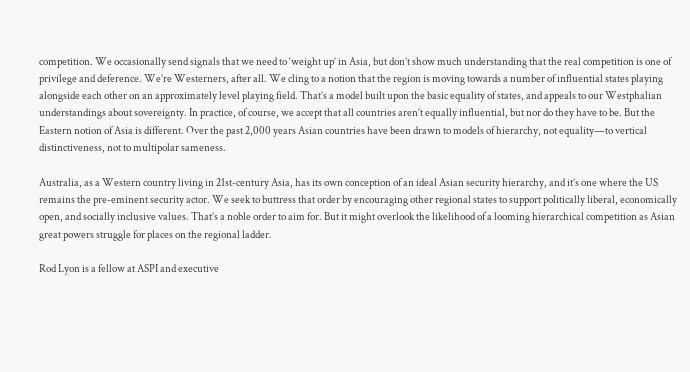competition. We occasionally send signals that we need to ‘weight up’ in Asia, but don’t show much understanding that the real competition is one of privilege and deference. We’re Westerners, after all. We cling to a notion that the region is moving towards a number of influential states playing alongside each other on an approximately level playing field. That’s a model built upon the basic equality of states, and appeals to our Westphalian understandings about sovereignty. In practice, of course, we accept that all countries aren’t equally influential, but nor do they have to be. But the Eastern notion of Asia is different. Over the past 2,000 years Asian countries have been drawn to models of hierarchy, not equality—to vertical distinctiveness, not to multipolar sameness.

Australia, as a Western country living in 21st-century Asia, has its own conception of an ideal Asian security hierarchy, and it’s one where the US remains the pre-eminent security actor. We seek to buttress that order by encouraging other regional states to support politically liberal, economically open, and socially inclusive values. That’s a noble order to aim for. But it might overlook the likelihood of a looming hierarchical competition as Asian great powers struggle for places on the regional ladder.

Rod Lyon is a fellow at ASPI and executive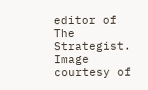editor of The Strategist. Image courtesy of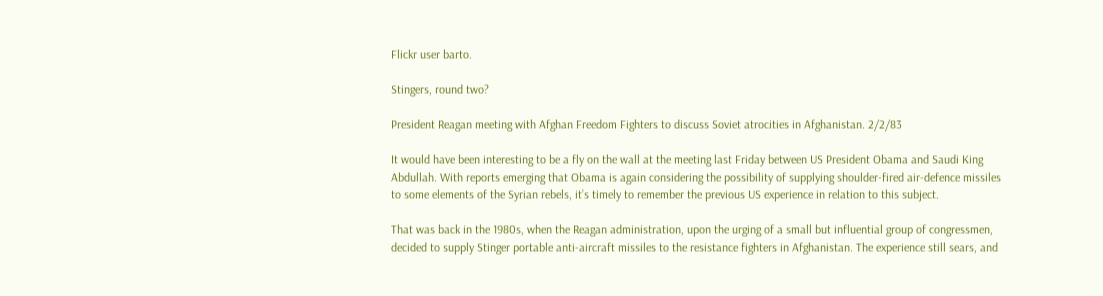Flickr user barto.

Stingers, round two?

President Reagan meeting with Afghan Freedom Fighters to discuss Soviet atrocities in Afghanistan. 2/2/83

It would have been interesting to be a fly on the wall at the meeting last Friday between US President Obama and Saudi King Abdullah. With reports emerging that Obama is again considering the possibility of supplying shoulder-fired air-defence missiles to some elements of the Syrian rebels, it’s timely to remember the previous US experience in relation to this subject.

That was back in the 1980s, when the Reagan administration, upon the urging of a small but influential group of congressmen, decided to supply Stinger portable anti-aircraft missiles to the resistance fighters in Afghanistan. The experience still sears, and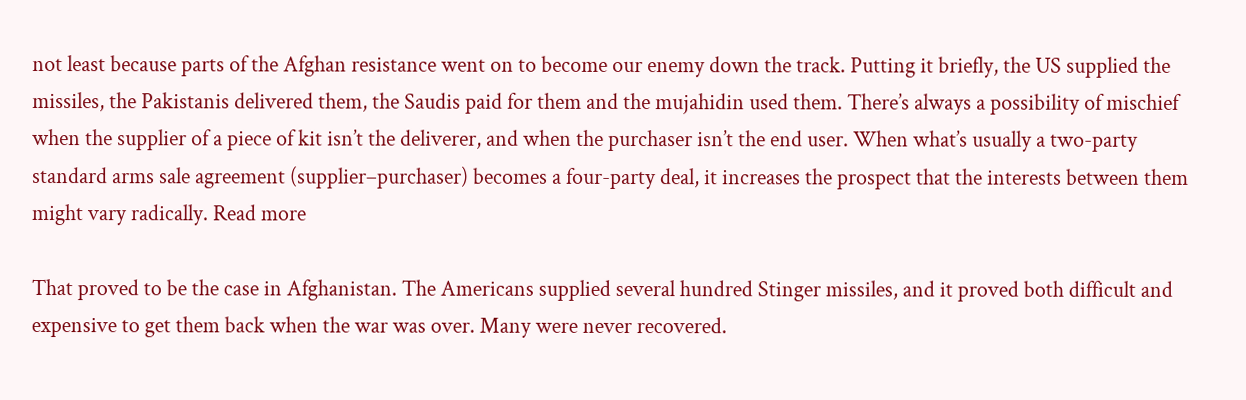not least because parts of the Afghan resistance went on to become our enemy down the track. Putting it briefly, the US supplied the missiles, the Pakistanis delivered them, the Saudis paid for them and the mujahidin used them. There’s always a possibility of mischief when the supplier of a piece of kit isn’t the deliverer, and when the purchaser isn’t the end user. When what’s usually a two-party standard arms sale agreement (supplier–purchaser) becomes a four-party deal, it increases the prospect that the interests between them might vary radically. Read more

That proved to be the case in Afghanistan. The Americans supplied several hundred Stinger missiles, and it proved both difficult and expensive to get them back when the war was over. Many were never recovered.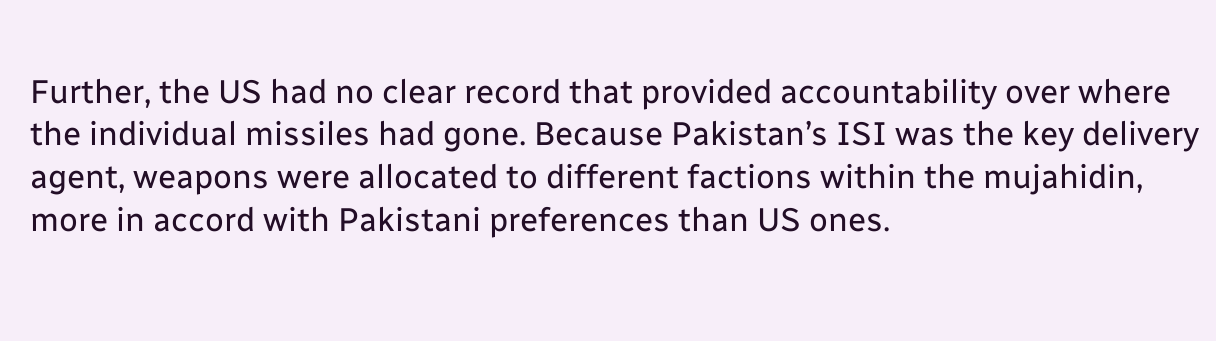Further, the US had no clear record that provided accountability over where the individual missiles had gone. Because Pakistan’s ISI was the key delivery agent, weapons were allocated to different factions within the mujahidin, more in accord with Pakistani preferences than US ones.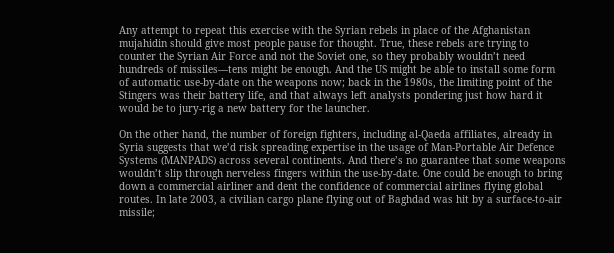Any attempt to repeat this exercise with the Syrian rebels in place of the Afghanistan mujahidin should give most people pause for thought. True, these rebels are trying to counter the Syrian Air Force and not the Soviet one, so they probably wouldn’t need hundreds of missiles—tens might be enough. And the US might be able to install some form of automatic use-by-date on the weapons now; back in the 1980s, the limiting point of the Stingers was their battery life, and that always left analysts pondering just how hard it would be to jury-rig a new battery for the launcher.

On the other hand, the number of foreign fighters, including al-Qaeda affiliates, already in Syria suggests that we’d risk spreading expertise in the usage of Man-Portable Air Defence Systems (MANPADS) across several continents. And there’s no guarantee that some weapons wouldn’t slip through nerveless fingers within the use-by-date. One could be enough to bring down a commercial airliner and dent the confidence of commercial airlines flying global routes. In late 2003, a civilian cargo plane flying out of Baghdad was hit by a surface-to-air missile;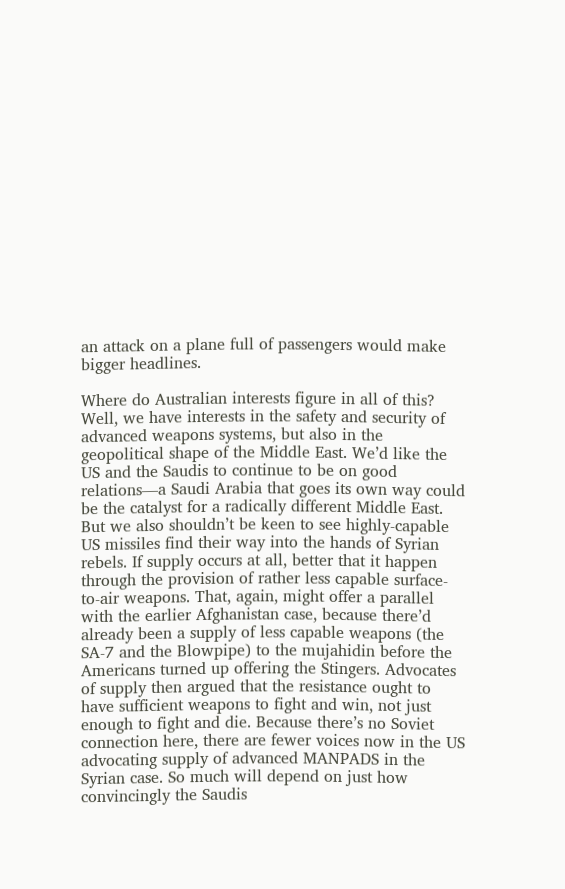an attack on a plane full of passengers would make bigger headlines.

Where do Australian interests figure in all of this? Well, we have interests in the safety and security of advanced weapons systems, but also in the geopolitical shape of the Middle East. We’d like the US and the Saudis to continue to be on good relations—a Saudi Arabia that goes its own way could be the catalyst for a radically different Middle East. But we also shouldn’t be keen to see highly-capable US missiles find their way into the hands of Syrian rebels. If supply occurs at all, better that it happen through the provision of rather less capable surface-to-air weapons. That, again, might offer a parallel with the earlier Afghanistan case, because there’d already been a supply of less capable weapons (the SA-7 and the Blowpipe) to the mujahidin before the Americans turned up offering the Stingers. Advocates of supply then argued that the resistance ought to have sufficient weapons to fight and win, not just enough to fight and die. Because there’s no Soviet connection here, there are fewer voices now in the US advocating supply of advanced MANPADS in the Syrian case. So much will depend on just how convincingly the Saudis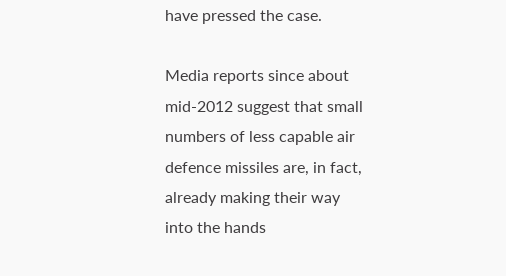have pressed the case.

Media reports since about mid-2012 suggest that small numbers of less capable air defence missiles are, in fact, already making their way into the hands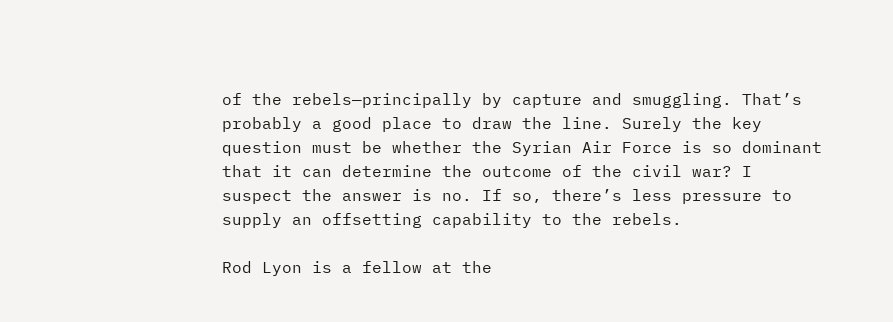of the rebels—principally by capture and smuggling. That’s probably a good place to draw the line. Surely the key question must be whether the Syrian Air Force is so dominant that it can determine the outcome of the civil war? I suspect the answer is no. If so, there’s less pressure to supply an offsetting capability to the rebels.

Rod Lyon is a fellow at the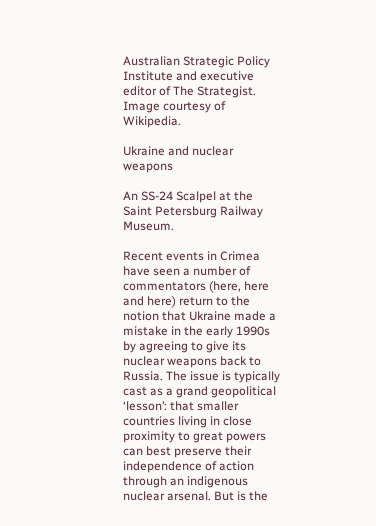Australian Strategic Policy Institute and executive editor of The Strategist. Image courtesy of Wikipedia.

Ukraine and nuclear weapons

An SS-24 Scalpel at the Saint Petersburg Railway Museum.

Recent events in Crimea have seen a number of commentators (here, here and here) return to the notion that Ukraine made a mistake in the early 1990s by agreeing to give its nuclear weapons back to Russia. The issue is typically cast as a grand geopolitical ‘lesson’: that smaller countries living in close proximity to great powers can best preserve their independence of action through an indigenous nuclear arsenal. But is the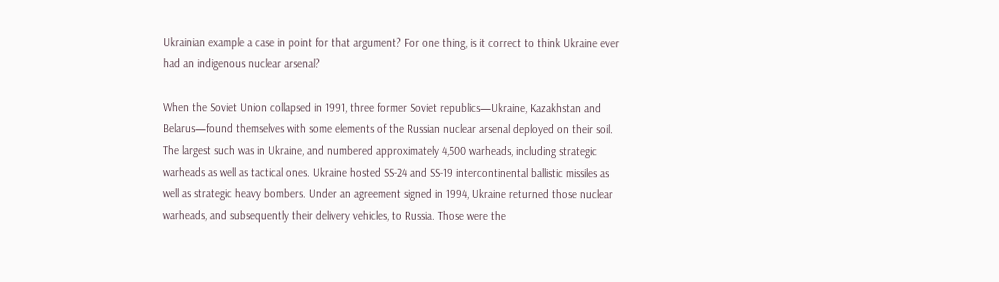Ukrainian example a case in point for that argument? For one thing, is it correct to think Ukraine ever had an indigenous nuclear arsenal?

When the Soviet Union collapsed in 1991, three former Soviet republics—Ukraine, Kazakhstan and Belarus—found themselves with some elements of the Russian nuclear arsenal deployed on their soil. The largest such was in Ukraine, and numbered approximately 4,500 warheads, including strategic warheads as well as tactical ones. Ukraine hosted SS-24 and SS-19 intercontinental ballistic missiles as well as strategic heavy bombers. Under an agreement signed in 1994, Ukraine returned those nuclear warheads, and subsequently their delivery vehicles, to Russia. Those were the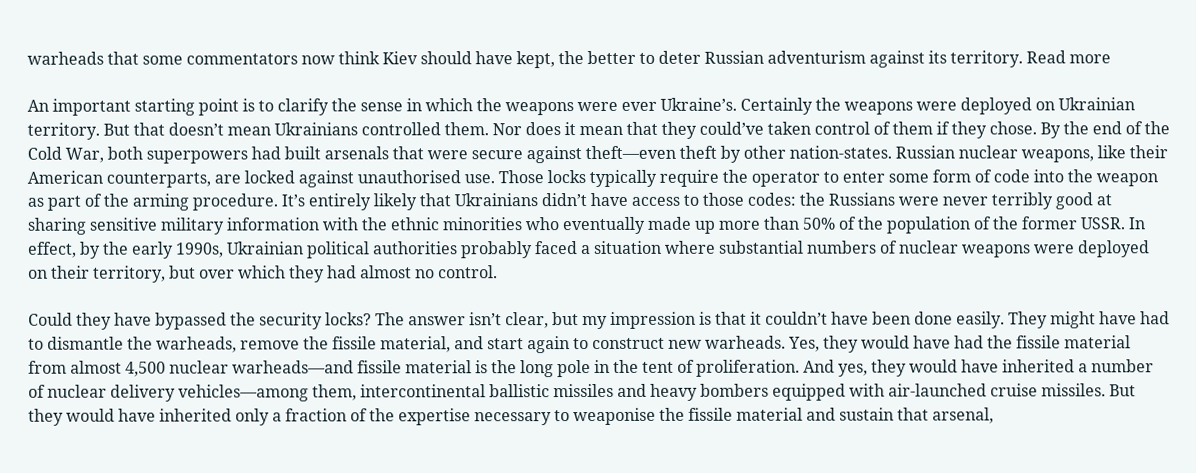warheads that some commentators now think Kiev should have kept, the better to deter Russian adventurism against its territory. Read more

An important starting point is to clarify the sense in which the weapons were ever Ukraine’s. Certainly the weapons were deployed on Ukrainian territory. But that doesn’t mean Ukrainians controlled them. Nor does it mean that they could’ve taken control of them if they chose. By the end of the Cold War, both superpowers had built arsenals that were secure against theft—even theft by other nation-states. Russian nuclear weapons, like their American counterparts, are locked against unauthorised use. Those locks typically require the operator to enter some form of code into the weapon as part of the arming procedure. It’s entirely likely that Ukrainians didn’t have access to those codes: the Russians were never terribly good at sharing sensitive military information with the ethnic minorities who eventually made up more than 50% of the population of the former USSR. In effect, by the early 1990s, Ukrainian political authorities probably faced a situation where substantial numbers of nuclear weapons were deployed on their territory, but over which they had almost no control.

Could they have bypassed the security locks? The answer isn’t clear, but my impression is that it couldn’t have been done easily. They might have had to dismantle the warheads, remove the fissile material, and start again to construct new warheads. Yes, they would have had the fissile material from almost 4,500 nuclear warheads—and fissile material is the long pole in the tent of proliferation. And yes, they would have inherited a number of nuclear delivery vehicles—among them, intercontinental ballistic missiles and heavy bombers equipped with air-launched cruise missiles. But they would have inherited only a fraction of the expertise necessary to weaponise the fissile material and sustain that arsenal,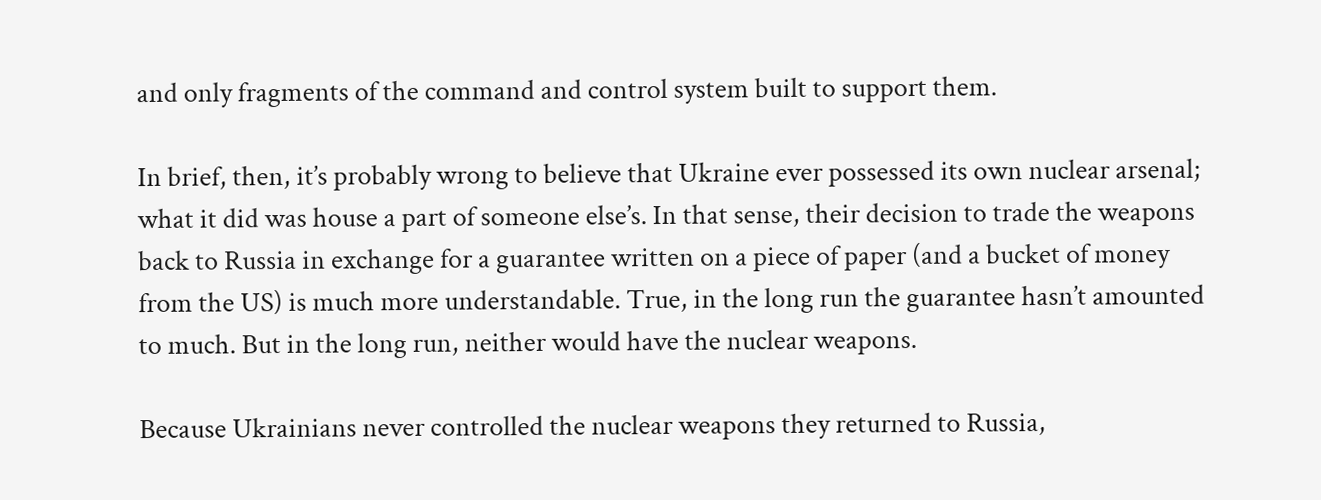and only fragments of the command and control system built to support them.

In brief, then, it’s probably wrong to believe that Ukraine ever possessed its own nuclear arsenal; what it did was house a part of someone else’s. In that sense, their decision to trade the weapons back to Russia in exchange for a guarantee written on a piece of paper (and a bucket of money from the US) is much more understandable. True, in the long run the guarantee hasn’t amounted to much. But in the long run, neither would have the nuclear weapons.

Because Ukrainians never controlled the nuclear weapons they returned to Russia,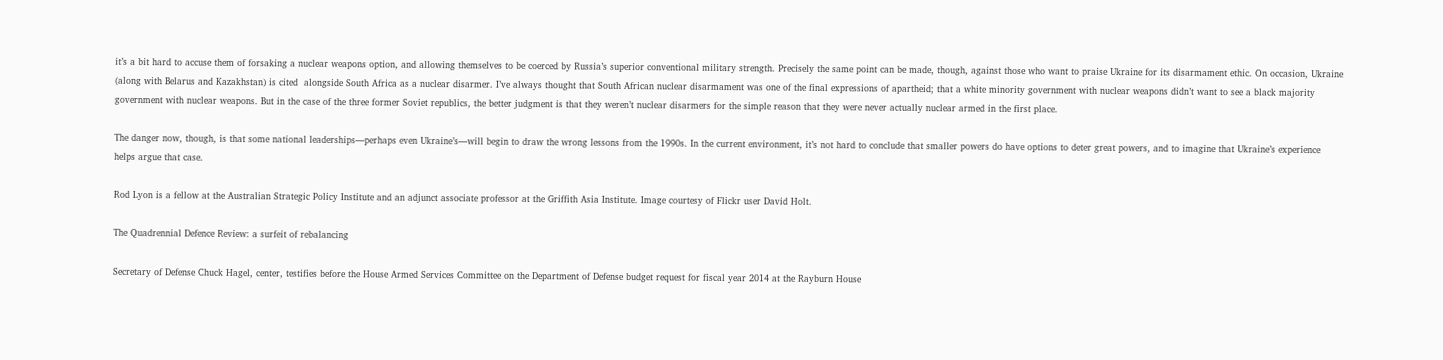it’s a bit hard to accuse them of forsaking a nuclear weapons option, and allowing themselves to be coerced by Russia’s superior conventional military strength. Precisely the same point can be made, though, against those who want to praise Ukraine for its disarmament ethic. On occasion, Ukraine (along with Belarus and Kazakhstan) is cited  alongside South Africa as a nuclear disarmer. I’ve always thought that South African nuclear disarmament was one of the final expressions of apartheid; that a white minority government with nuclear weapons didn’t want to see a black majority government with nuclear weapons. But in the case of the three former Soviet republics, the better judgment is that they weren’t nuclear disarmers for the simple reason that they were never actually nuclear armed in the first place.

The danger now, though, is that some national leaderships—perhaps even Ukraine’s—will begin to draw the wrong lessons from the 1990s. In the current environment, it’s not hard to conclude that smaller powers do have options to deter great powers, and to imagine that Ukraine’s experience helps argue that case.

Rod Lyon is a fellow at the Australian Strategic Policy Institute and an adjunct associate professor at the Griffith Asia Institute. Image courtesy of Flickr user David Holt.

The Quadrennial Defence Review: a surfeit of rebalancing

Secretary of Defense Chuck Hagel, center, testifies before the House Armed Services Committee on the Department of Defense budget request for fiscal year 2014 at the Rayburn House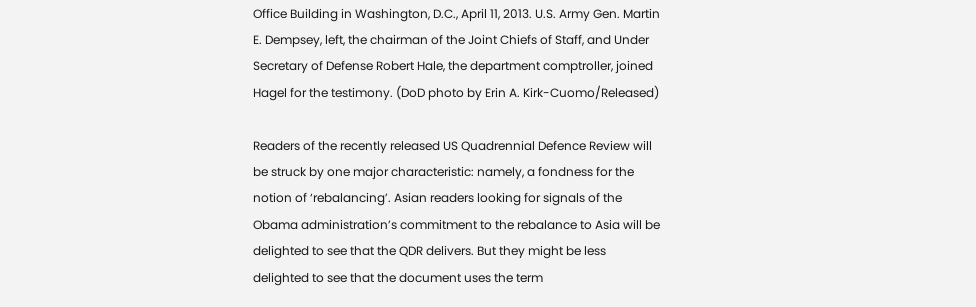Office Building in Washington, D.C., April 11, 2013. U.S. Army Gen. Martin E. Dempsey, left, the chairman of the Joint Chiefs of Staff, and Under Secretary of Defense Robert Hale, the department comptroller, joined Hagel for the testimony. (DoD photo by Erin A. Kirk-Cuomo/Released)

Readers of the recently released US Quadrennial Defence Review will be struck by one major characteristic: namely, a fondness for the notion of ‘rebalancing’. Asian readers looking for signals of the Obama administration’s commitment to the rebalance to Asia will be delighted to see that the QDR delivers. But they might be less delighted to see that the document uses the term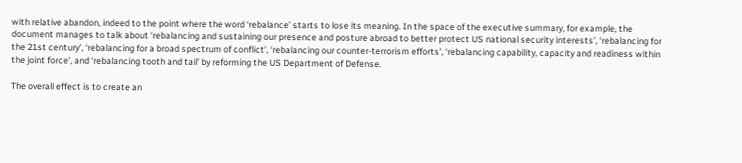with relative abandon, indeed to the point where the word ‘rebalance’ starts to lose its meaning. In the space of the executive summary, for example, the document manages to talk about ‘rebalancing and sustaining our presence and posture abroad to better protect US national security interests’, ‘rebalancing for the 21st century’, ‘rebalancing for a broad spectrum of conflict’, ‘rebalancing our counter-terrorism efforts’, ‘rebalancing capability, capacity and readiness within the joint force’, and ‘rebalancing tooth and tail’ by reforming the US Department of Defense.

The overall effect is to create an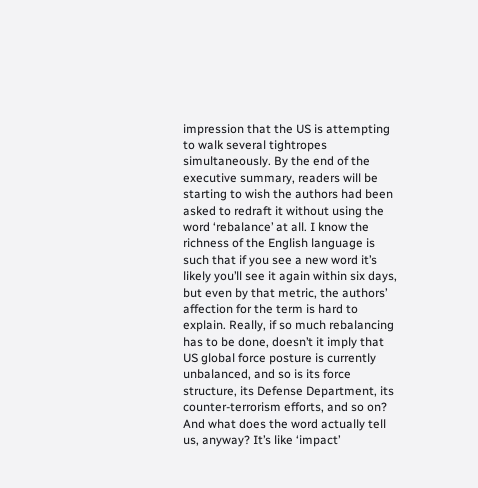impression that the US is attempting to walk several tightropes simultaneously. By the end of the executive summary, readers will be starting to wish the authors had been asked to redraft it without using the word ‘rebalance’ at all. I know the richness of the English language is such that if you see a new word it’s likely you’ll see it again within six days, but even by that metric, the authors’ affection for the term is hard to explain. Really, if so much rebalancing has to be done, doesn’t it imply that US global force posture is currently unbalanced, and so is its force structure, its Defense Department, its counter-terrorism efforts, and so on? And what does the word actually tell us, anyway? It’s like ‘impact’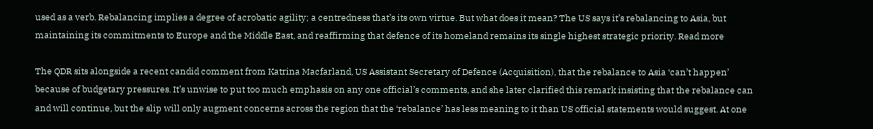used as a verb. Rebalancing implies a degree of acrobatic agility; a centredness that’s its own virtue. But what does it mean? The US says it’s rebalancing to Asia, but maintaining its commitments to Europe and the Middle East, and reaffirming that defence of its homeland remains its single highest strategic priority. Read more

The QDR sits alongside a recent candid comment from Katrina Macfarland, US Assistant Secretary of Defence (Acquisition), that the rebalance to Asia ‘can’t happen’ because of budgetary pressures. It’s unwise to put too much emphasis on any one official’s comments, and she later clarified this remark insisting that the rebalance can and will continue, but the slip will only augment concerns across the region that the ‘rebalance’ has less meaning to it than US official statements would suggest. At one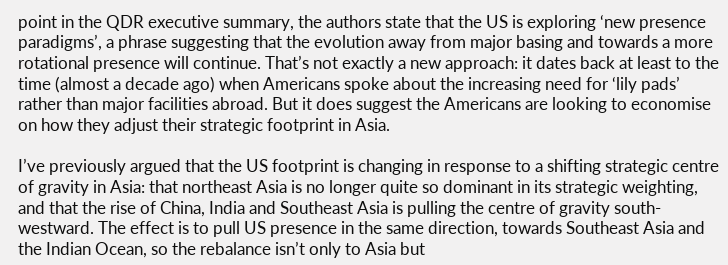point in the QDR executive summary, the authors state that the US is exploring ‘new presence paradigms’, a phrase suggesting that the evolution away from major basing and towards a more rotational presence will continue. That’s not exactly a new approach: it dates back at least to the time (almost a decade ago) when Americans spoke about the increasing need for ‘lily pads’ rather than major facilities abroad. But it does suggest the Americans are looking to economise on how they adjust their strategic footprint in Asia.

I’ve previously argued that the US footprint is changing in response to a shifting strategic centre of gravity in Asia: that northeast Asia is no longer quite so dominant in its strategic weighting, and that the rise of China, India and Southeast Asia is pulling the centre of gravity south-westward. The effect is to pull US presence in the same direction, towards Southeast Asia and the Indian Ocean, so the rebalance isn’t only to Asia but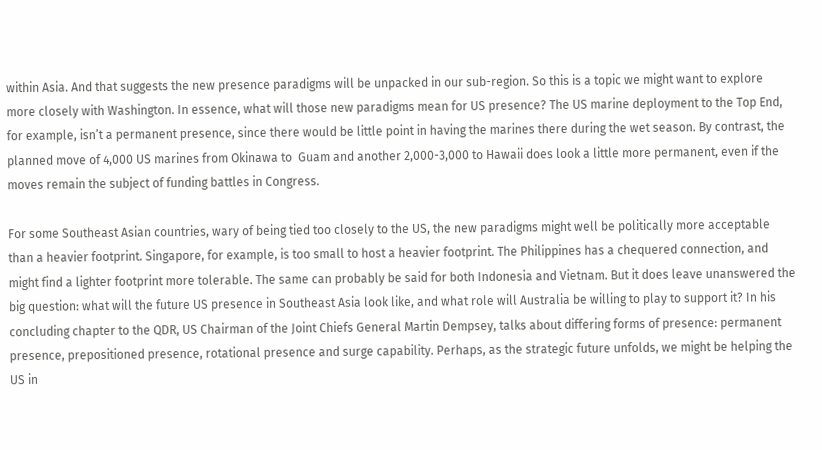within Asia. And that suggests the new presence paradigms will be unpacked in our sub-region. So this is a topic we might want to explore more closely with Washington. In essence, what will those new paradigms mean for US presence? The US marine deployment to the Top End, for example, isn’t a permanent presence, since there would be little point in having the marines there during the wet season. By contrast, the planned move of 4,000 US marines from Okinawa to  Guam and another 2,000-3,000 to Hawaii does look a little more permanent, even if the moves remain the subject of funding battles in Congress.

For some Southeast Asian countries, wary of being tied too closely to the US, the new paradigms might well be politically more acceptable than a heavier footprint. Singapore, for example, is too small to host a heavier footprint. The Philippines has a chequered connection, and might find a lighter footprint more tolerable. The same can probably be said for both Indonesia and Vietnam. But it does leave unanswered the big question: what will the future US presence in Southeast Asia look like, and what role will Australia be willing to play to support it? In his concluding chapter to the QDR, US Chairman of the Joint Chiefs General Martin Dempsey, talks about differing forms of presence: permanent presence, prepositioned presence, rotational presence and surge capability. Perhaps, as the strategic future unfolds, we might be helping the US in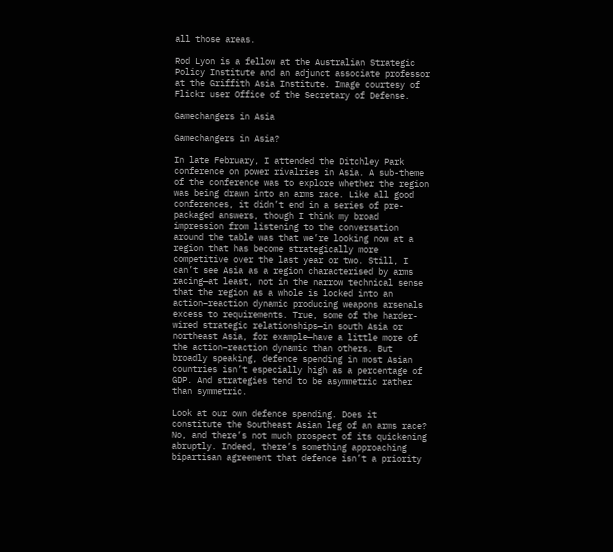all those areas.

Rod Lyon is a fellow at the Australian Strategic Policy Institute and an adjunct associate professor at the Griffith Asia Institute. Image courtesy of Flickr user Office of the Secretary of Defense.

Gamechangers in Asia

Gamechangers in Asia?

In late February, I attended the Ditchley Park conference on power rivalries in Asia. A sub-theme of the conference was to explore whether the region was being drawn into an arms race. Like all good conferences, it didn’t end in a series of pre-packaged answers, though I think my broad impression from listening to the conversation around the table was that we’re looking now at a region that has become strategically more competitive over the last year or two. Still, I can’t see Asia as a region characterised by arms racing—at least, not in the narrow technical sense that the region as a whole is locked into an action–reaction dynamic producing weapons arsenals excess to requirements. True, some of the harder-wired strategic relationships—in south Asia or northeast Asia, for example—have a little more of the action–reaction dynamic than others. But broadly speaking, defence spending in most Asian countries isn’t especially high as a percentage of GDP. And strategies tend to be asymmetric rather than symmetric.

Look at our own defence spending. Does it constitute the Southeast Asian leg of an arms race? No, and there’s not much prospect of its quickening abruptly. Indeed, there’s something approaching bipartisan agreement that defence isn’t a priority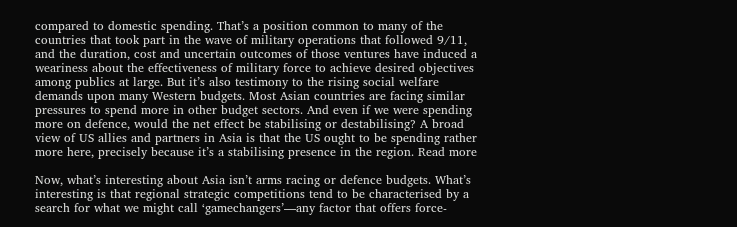compared to domestic spending. That’s a position common to many of the countries that took part in the wave of military operations that followed 9/11, and the duration, cost and uncertain outcomes of those ventures have induced a weariness about the effectiveness of military force to achieve desired objectives among publics at large. But it’s also testimony to the rising social welfare demands upon many Western budgets. Most Asian countries are facing similar pressures to spend more in other budget sectors. And even if we were spending more on defence, would the net effect be stabilising or destabilising? A broad view of US allies and partners in Asia is that the US ought to be spending rather more here, precisely because it’s a stabilising presence in the region. Read more

Now, what’s interesting about Asia isn’t arms racing or defence budgets. What’s interesting is that regional strategic competitions tend to be characterised by a search for what we might call ‘gamechangers’—any factor that offers force-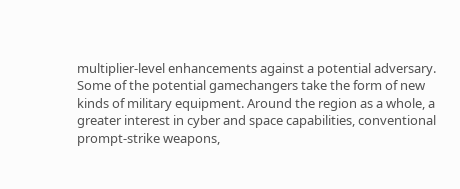multiplier-level enhancements against a potential adversary. Some of the potential gamechangers take the form of new kinds of military equipment. Around the region as a whole, a greater interest in cyber and space capabilities, conventional prompt-strike weapons,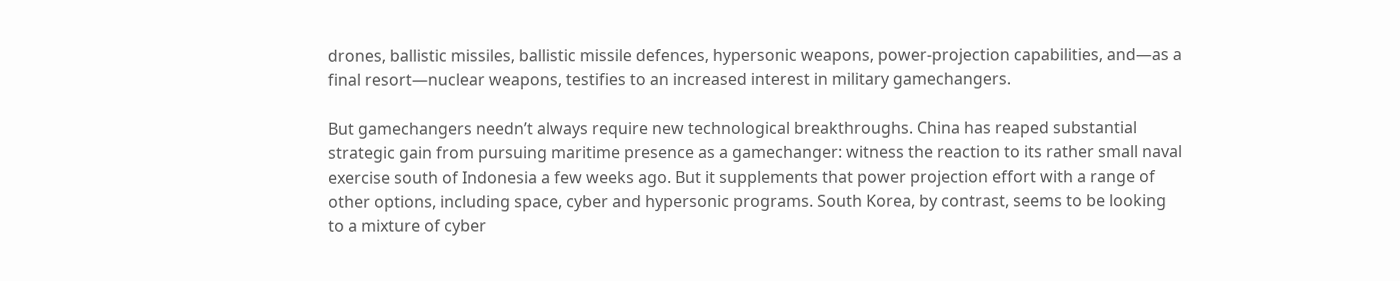drones, ballistic missiles, ballistic missile defences, hypersonic weapons, power-projection capabilities, and—as a final resort—nuclear weapons, testifies to an increased interest in military gamechangers.

But gamechangers needn’t always require new technological breakthroughs. China has reaped substantial strategic gain from pursuing maritime presence as a gamechanger: witness the reaction to its rather small naval exercise south of Indonesia a few weeks ago. But it supplements that power projection effort with a range of other options, including space, cyber and hypersonic programs. South Korea, by contrast, seems to be looking to a mixture of cyber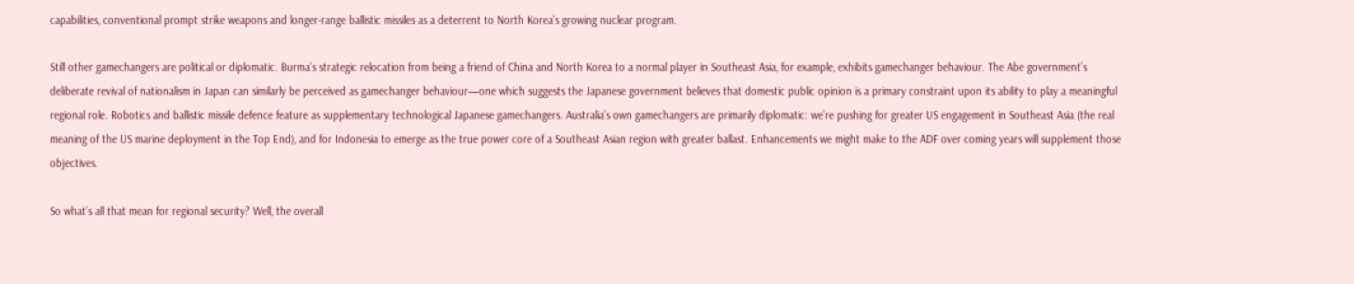capabilities, conventional prompt strike weapons and longer-range ballistic missiles as a deterrent to North Korea’s growing nuclear program.

Still other gamechangers are political or diplomatic. Burma’s strategic relocation from being a friend of China and North Korea to a normal player in Southeast Asia, for example, exhibits gamechanger behaviour. The Abe government’s deliberate revival of nationalism in Japan can similarly be perceived as gamechanger behaviour—one which suggests the Japanese government believes that domestic public opinion is a primary constraint upon its ability to play a meaningful regional role. Robotics and ballistic missile defence feature as supplementary technological Japanese gamechangers. Australia’s own gamechangers are primarily diplomatic: we’re pushing for greater US engagement in Southeast Asia (the real meaning of the US marine deployment in the Top End), and for Indonesia to emerge as the true power core of a Southeast Asian region with greater ballast. Enhancements we might make to the ADF over coming years will supplement those objectives.

So what’s all that mean for regional security? Well, the overall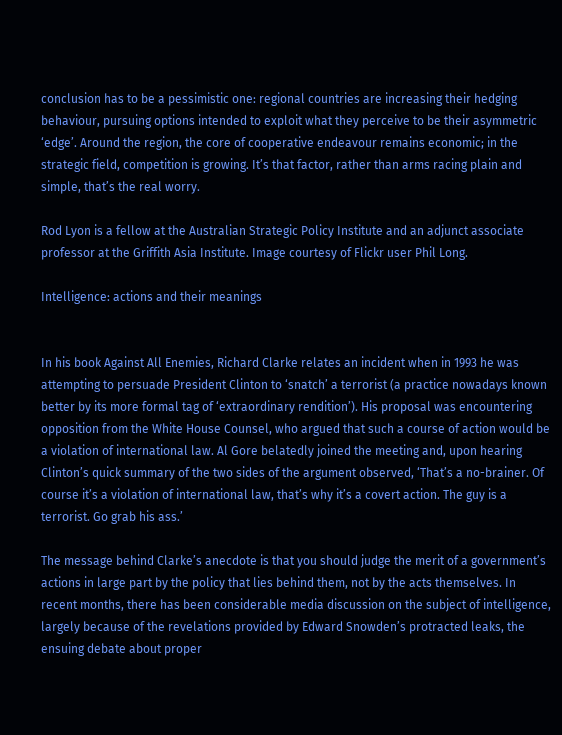conclusion has to be a pessimistic one: regional countries are increasing their hedging behaviour, pursuing options intended to exploit what they perceive to be their asymmetric ‘edge’. Around the region, the core of cooperative endeavour remains economic; in the strategic field, competition is growing. It’s that factor, rather than arms racing plain and simple, that’s the real worry.

Rod Lyon is a fellow at the Australian Strategic Policy Institute and an adjunct associate professor at the Griffith Asia Institute. Image courtesy of Flickr user Phil Long.

Intelligence: actions and their meanings


In his book Against All Enemies, Richard Clarke relates an incident when in 1993 he was attempting to persuade President Clinton to ‘snatch’ a terrorist (a practice nowadays known better by its more formal tag of ‘extraordinary rendition’). His proposal was encountering opposition from the White House Counsel, who argued that such a course of action would be a violation of international law. Al Gore belatedly joined the meeting and, upon hearing Clinton’s quick summary of the two sides of the argument observed, ‘That’s a no-brainer. Of course it’s a violation of international law, that’s why it’s a covert action. The guy is a terrorist. Go grab his ass.’

The message behind Clarke’s anecdote is that you should judge the merit of a government’s actions in large part by the policy that lies behind them, not by the acts themselves. In recent months, there has been considerable media discussion on the subject of intelligence, largely because of the revelations provided by Edward Snowden’s protracted leaks, the ensuing debate about proper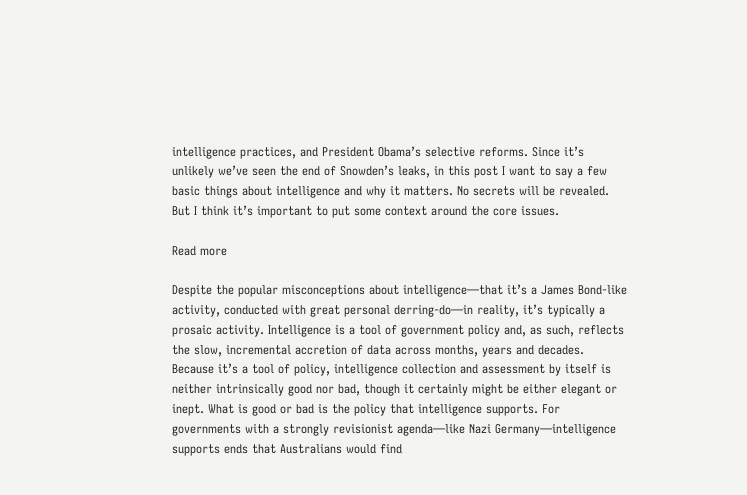intelligence practices, and President Obama’s selective reforms. Since it’s unlikely we’ve seen the end of Snowden’s leaks, in this post I want to say a few basic things about intelligence and why it matters. No secrets will be revealed. But I think it’s important to put some context around the core issues.

Read more

Despite the popular misconceptions about intelligence—that it’s a James Bond-like activity, conducted with great personal derring-do—in reality, it’s typically a prosaic activity. Intelligence is a tool of government policy and, as such, reflects the slow, incremental accretion of data across months, years and decades. Because it’s a tool of policy, intelligence collection and assessment by itself is neither intrinsically good nor bad, though it certainly might be either elegant or inept. What is good or bad is the policy that intelligence supports. For governments with a strongly revisionist agenda—like Nazi Germany—intelligence supports ends that Australians would find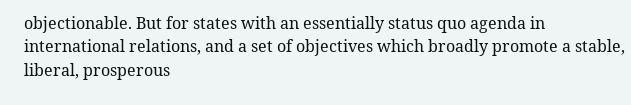objectionable. But for states with an essentially status quo agenda in international relations, and a set of objectives which broadly promote a stable, liberal, prosperous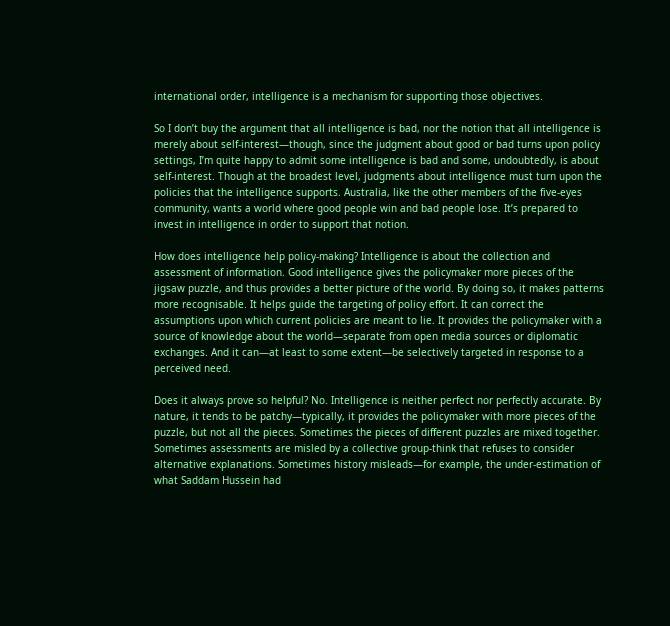international order, intelligence is a mechanism for supporting those objectives.

So I don’t buy the argument that all intelligence is bad, nor the notion that all intelligence is merely about self-interest—though, since the judgment about good or bad turns upon policy settings, I’m quite happy to admit some intelligence is bad and some, undoubtedly, is about self-interest. Though at the broadest level, judgments about intelligence must turn upon the policies that the intelligence supports. Australia, like the other members of the five-eyes community, wants a world where good people win and bad people lose. It’s prepared to invest in intelligence in order to support that notion.

How does intelligence help policy-making? Intelligence is about the collection and assessment of information. Good intelligence gives the policymaker more pieces of the jigsaw puzzle, and thus provides a better picture of the world. By doing so, it makes patterns more recognisable. It helps guide the targeting of policy effort. It can correct the assumptions upon which current policies are meant to lie. It provides the policymaker with a source of knowledge about the world—separate from open media sources or diplomatic exchanges. And it can—at least to some extent—be selectively targeted in response to a perceived need.

Does it always prove so helpful? No. Intelligence is neither perfect nor perfectly accurate. By nature, it tends to be patchy—typically, it provides the policymaker with more pieces of the puzzle, but not all the pieces. Sometimes the pieces of different puzzles are mixed together. Sometimes assessments are misled by a collective group-think that refuses to consider alternative explanations. Sometimes history misleads—for example, the under-estimation of what Saddam Hussein had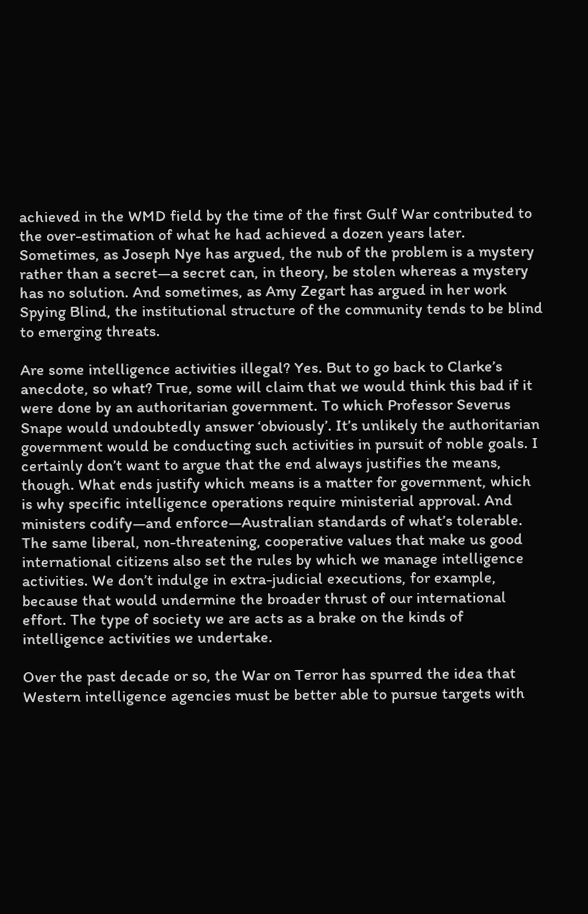achieved in the WMD field by the time of the first Gulf War contributed to the over-estimation of what he had achieved a dozen years later. Sometimes, as Joseph Nye has argued, the nub of the problem is a mystery rather than a secret—a secret can, in theory, be stolen whereas a mystery has no solution. And sometimes, as Amy Zegart has argued in her work Spying Blind, the institutional structure of the community tends to be blind to emerging threats.

Are some intelligence activities illegal? Yes. But to go back to Clarke’s anecdote, so what? True, some will claim that we would think this bad if it were done by an authoritarian government. To which Professor Severus Snape would undoubtedly answer ‘obviously’. It’s unlikely the authoritarian government would be conducting such activities in pursuit of noble goals. I certainly don’t want to argue that the end always justifies the means, though. What ends justify which means is a matter for government, which is why specific intelligence operations require ministerial approval. And ministers codify—and enforce—Australian standards of what’s tolerable. The same liberal, non-threatening, cooperative values that make us good international citizens also set the rules by which we manage intelligence activities. We don’t indulge in extra-judicial executions, for example, because that would undermine the broader thrust of our international effort. The type of society we are acts as a brake on the kinds of intelligence activities we undertake.

Over the past decade or so, the War on Terror has spurred the idea that Western intelligence agencies must be better able to pursue targets with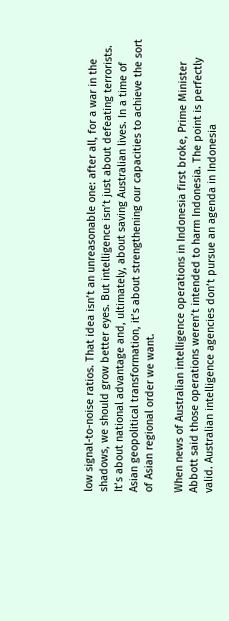low signal-to-noise ratios. That idea isn’t an unreasonable one: after all, for a war in the shadows, we should grow better eyes. But intelligence isn’t just about defeating terrorists. It’s about national advantage and, ultimately, about saving Australian lives. In a time of Asian geopolitical transformation, it’s about strengthening our capacities to achieve the sort of Asian regional order we want.

When news of Australian intelligence operations in Indonesia first broke, Prime Minister Abbott said those operations weren’t intended to harm Indonesia. The point is perfectly valid. Australian intelligence agencies don’t pursue an agenda in Indonesia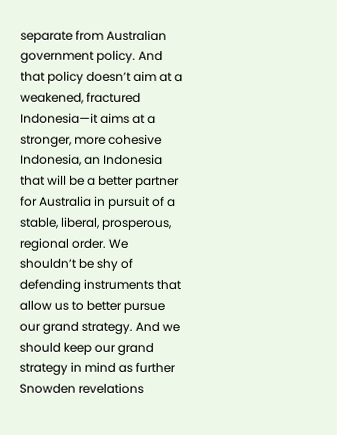separate from Australian government policy. And that policy doesn’t aim at a weakened, fractured Indonesia—it aims at a stronger, more cohesive Indonesia, an Indonesia that will be a better partner for Australia in pursuit of a stable, liberal, prosperous, regional order. We shouldn’t be shy of defending instruments that allow us to better pursue our grand strategy. And we should keep our grand strategy in mind as further Snowden revelations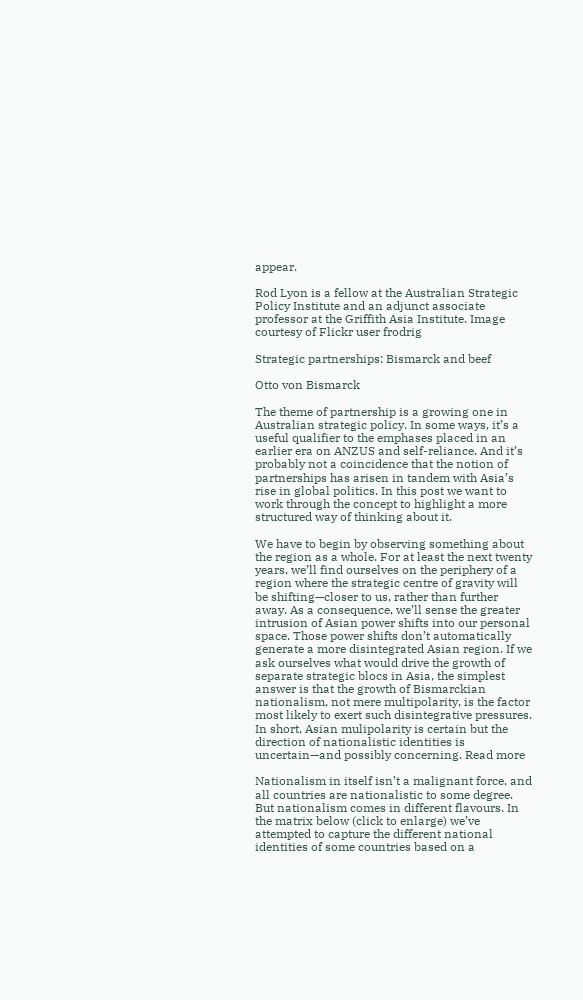appear.

Rod Lyon is a fellow at the Australian Strategic Policy Institute and an adjunct associate professor at the Griffith Asia Institute. Image courtesy of Flickr user frodrig

Strategic partnerships: Bismarck and beef

Otto von Bismarck

The theme of partnership is a growing one in Australian strategic policy. In some ways, it’s a useful qualifier to the emphases placed in an earlier era on ANZUS and self-reliance. And it’s probably not a coincidence that the notion of partnerships has arisen in tandem with Asia’s rise in global politics. In this post we want to work through the concept to highlight a more structured way of thinking about it.

We have to begin by observing something about the region as a whole. For at least the next twenty years, we’ll find ourselves on the periphery of a region where the strategic centre of gravity will be shifting—closer to us, rather than further away. As a consequence, we’ll sense the greater intrusion of Asian power shifts into our personal space. Those power shifts don’t automatically generate a more disintegrated Asian region. If we ask ourselves what would drive the growth of separate strategic blocs in Asia, the simplest answer is that the growth of Bismarckian nationalism, not mere multipolarity, is the factor most likely to exert such disintegrative pressures. In short, Asian mulipolarity is certain but the direction of nationalistic identities is uncertain—and possibly concerning. Read more

Nationalism in itself isn’t a malignant force, and all countries are nationalistic to some degree. But nationalism comes in different flavours. In the matrix below (click to enlarge) we’ve attempted to capture the different national identities of some countries based on a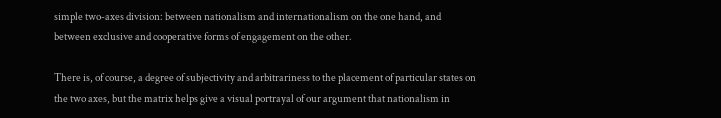simple two-axes division: between nationalism and internationalism on the one hand, and between exclusive and cooperative forms of engagement on the other.

There is, of course, a degree of subjectivity and arbitrariness to the placement of particular states on the two axes, but the matrix helps give a visual portrayal of our argument that nationalism in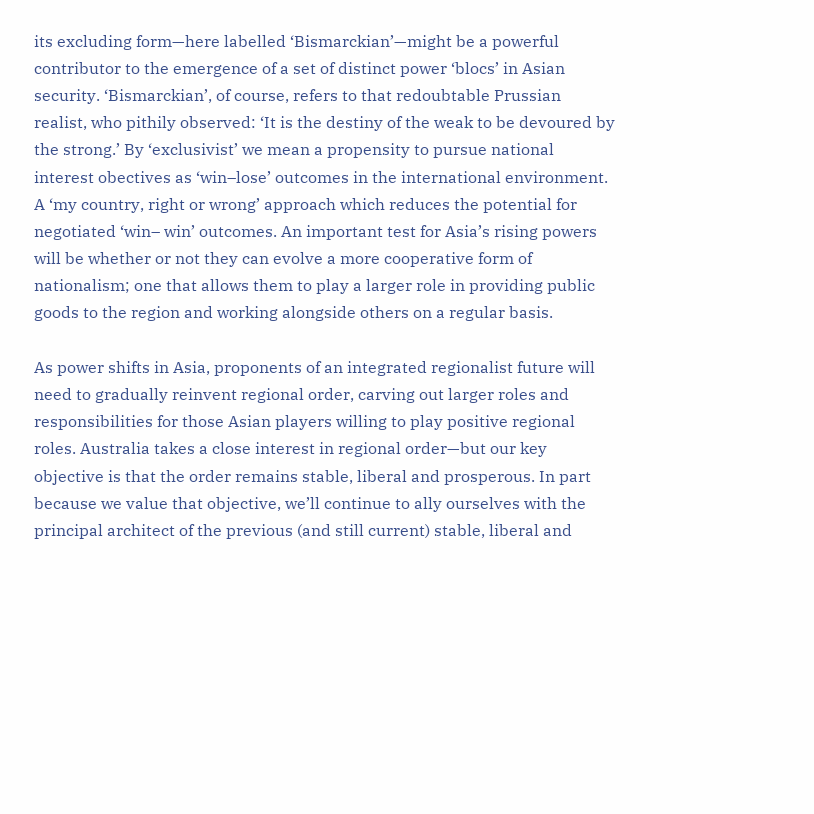its excluding form—here labelled ‘Bismarckian’—might be a powerful contributor to the emergence of a set of distinct power ‘blocs’ in Asian security. ‘Bismarckian’, of course, refers to that redoubtable Prussian realist, who pithily observed: ‘It is the destiny of the weak to be devoured by the strong.’ By ‘exclusivist’ we mean a propensity to pursue national interest obectives as ‘win–lose’ outcomes in the international environment. A ‘my country, right or wrong’ approach which reduces the potential for negotiated ‘win– win’ outcomes. An important test for Asia’s rising powers will be whether or not they can evolve a more cooperative form of nationalism; one that allows them to play a larger role in providing public goods to the region and working alongside others on a regular basis.

As power shifts in Asia, proponents of an integrated regionalist future will need to gradually reinvent regional order, carving out larger roles and responsibilities for those Asian players willing to play positive regional roles. Australia takes a close interest in regional order—but our key objective is that the order remains stable, liberal and prosperous. In part because we value that objective, we’ll continue to ally ourselves with the principal architect of the previous (and still current) stable, liberal and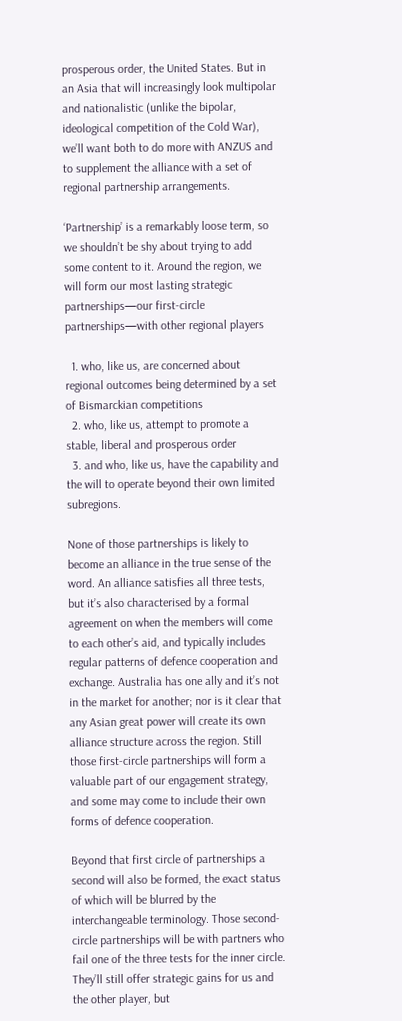prosperous order, the United States. But in an Asia that will increasingly look multipolar and nationalistic (unlike the bipolar, ideological competition of the Cold War), we’ll want both to do more with ANZUS and to supplement the alliance with a set of regional partnership arrangements.

‘Partnership’ is a remarkably loose term, so we shouldn’t be shy about trying to add some content to it. Around the region, we will form our most lasting strategic partnerships—our first-circle partnerships—with other regional players

  1. who, like us, are concerned about regional outcomes being determined by a set of Bismarckian competitions
  2. who, like us, attempt to promote a stable, liberal and prosperous order
  3. and who, like us, have the capability and the will to operate beyond their own limited subregions.

None of those partnerships is likely to become an alliance in the true sense of the word. An alliance satisfies all three tests, but it’s also characterised by a formal agreement on when the members will come to each other’s aid, and typically includes regular patterns of defence cooperation and exchange. Australia has one ally and it’s not in the market for another; nor is it clear that any Asian great power will create its own alliance structure across the region. Still those first-circle partnerships will form a valuable part of our engagement strategy, and some may come to include their own forms of defence cooperation.

Beyond that first circle of partnerships a second will also be formed, the exact status of which will be blurred by the interchangeable terminology. Those second-circle partnerships will be with partners who fail one of the three tests for the inner circle. They’ll still offer strategic gains for us and the other player, but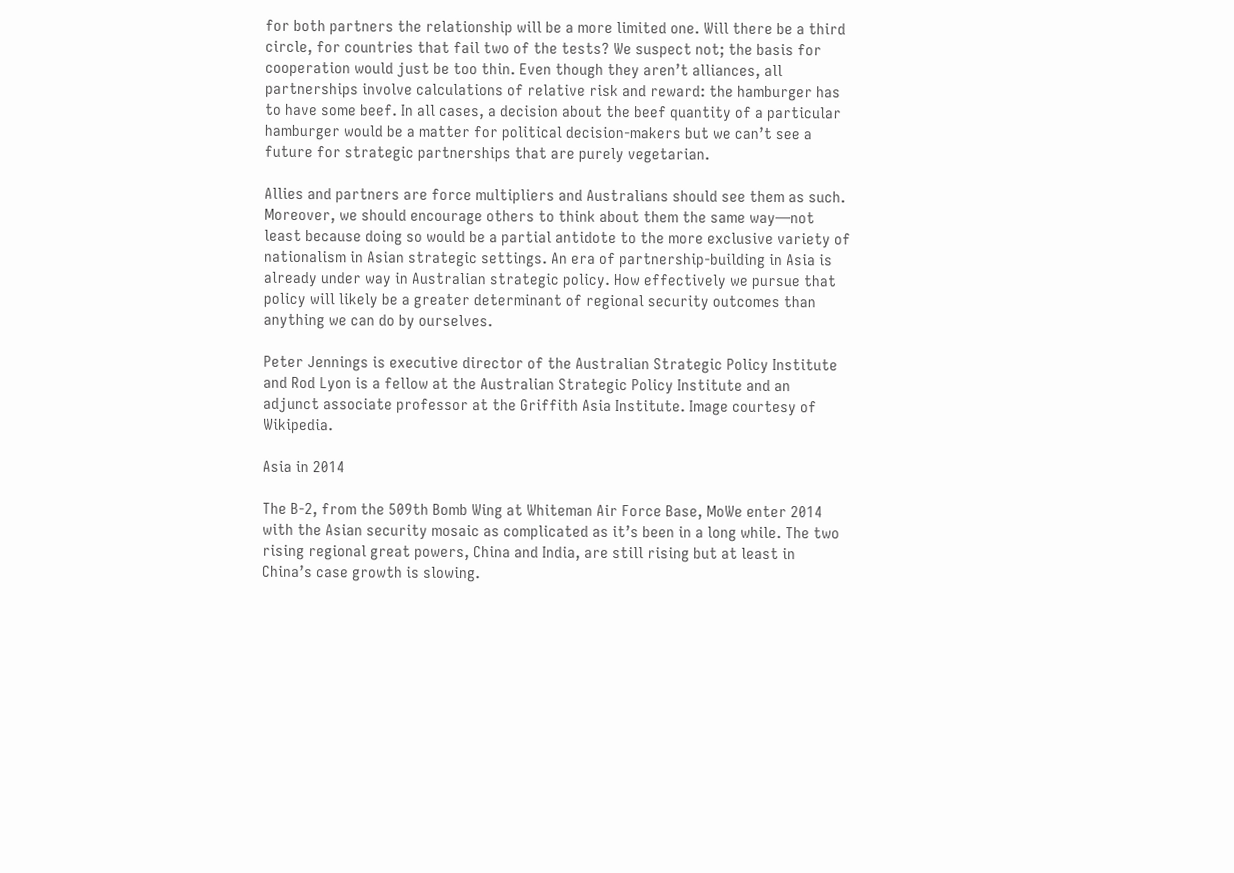for both partners the relationship will be a more limited one. Will there be a third circle, for countries that fail two of the tests? We suspect not; the basis for cooperation would just be too thin. Even though they aren’t alliances, all partnerships involve calculations of relative risk and reward: the hamburger has to have some beef. In all cases, a decision about the beef quantity of a particular hamburger would be a matter for political decision-makers but we can’t see a future for strategic partnerships that are purely vegetarian.

Allies and partners are force multipliers and Australians should see them as such. Moreover, we should encourage others to think about them the same way—not least because doing so would be a partial antidote to the more exclusive variety of nationalism in Asian strategic settings. An era of partnership-building in Asia is already under way in Australian strategic policy. How effectively we pursue that policy will likely be a greater determinant of regional security outcomes than anything we can do by ourselves.

Peter Jennings is executive director of the Australian Strategic Policy Institute and Rod Lyon is a fellow at the Australian Strategic Policy Institute and an adjunct associate professor at the Griffith Asia Institute. Image courtesy of Wikipedia.

Asia in 2014

The B-2, from the 509th Bomb Wing at Whiteman Air Force Base, MoWe enter 2014 with the Asian security mosaic as complicated as it’s been in a long while. The two rising regional great powers, China and India, are still rising but at least in China’s case growth is slowing.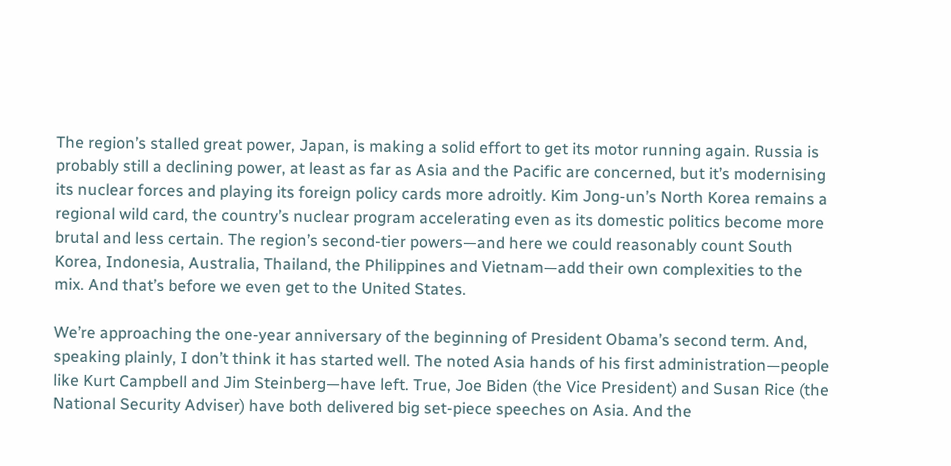The region’s stalled great power, Japan, is making a solid effort to get its motor running again. Russia is probably still a declining power, at least as far as Asia and the Pacific are concerned, but it’s modernising its nuclear forces and playing its foreign policy cards more adroitly. Kim Jong-un’s North Korea remains a regional wild card, the country’s nuclear program accelerating even as its domestic politics become more brutal and less certain. The region’s second-tier powers—and here we could reasonably count South Korea, Indonesia, Australia, Thailand, the Philippines and Vietnam—add their own complexities to the mix. And that’s before we even get to the United States.

We’re approaching the one-year anniversary of the beginning of President Obama’s second term. And, speaking plainly, I don’t think it has started well. The noted Asia hands of his first administration—people like Kurt Campbell and Jim Steinberg—have left. True, Joe Biden (the Vice President) and Susan Rice (the National Security Adviser) have both delivered big set-piece speeches on Asia. And the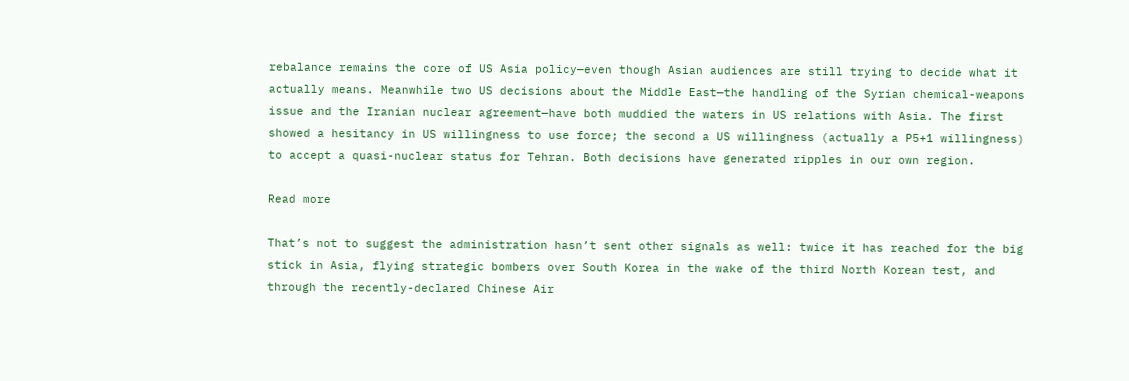rebalance remains the core of US Asia policy—even though Asian audiences are still trying to decide what it actually means. Meanwhile two US decisions about the Middle East—the handling of the Syrian chemical-weapons issue and the Iranian nuclear agreement—have both muddied the waters in US relations with Asia. The first showed a hesitancy in US willingness to use force; the second a US willingness (actually a P5+1 willingness) to accept a quasi-nuclear status for Tehran. Both decisions have generated ripples in our own region.

Read more

That’s not to suggest the administration hasn’t sent other signals as well: twice it has reached for the big stick in Asia, flying strategic bombers over South Korea in the wake of the third North Korean test, and through the recently-declared Chinese Air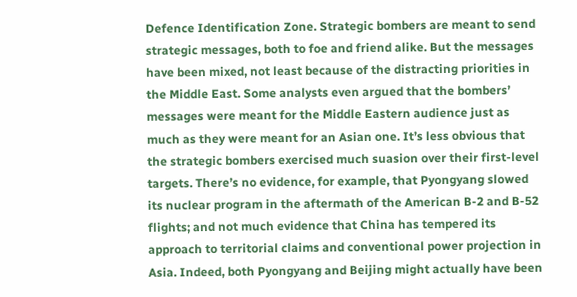Defence Identification Zone. Strategic bombers are meant to send strategic messages, both to foe and friend alike. But the messages have been mixed, not least because of the distracting priorities in the Middle East. Some analysts even argued that the bombers’ messages were meant for the Middle Eastern audience just as much as they were meant for an Asian one. It’s less obvious that the strategic bombers exercised much suasion over their first-level targets. There’s no evidence, for example, that Pyongyang slowed its nuclear program in the aftermath of the American B-2 and B-52 flights; and not much evidence that China has tempered its approach to territorial claims and conventional power projection in Asia. Indeed, both Pyongyang and Beijing might actually have been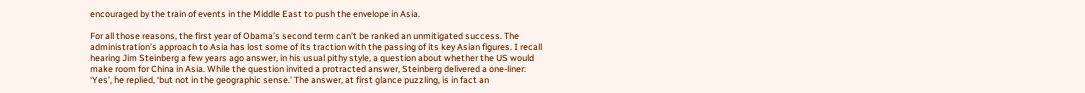encouraged by the train of events in the Middle East to push the envelope in Asia.

For all those reasons, the first year of Obama’s second term can’t be ranked an unmitigated success. The administration’s approach to Asia has lost some of its traction with the passing of its key Asian figures. I recall hearing Jim Steinberg a few years ago answer, in his usual pithy style, a question about whether the US would make room for China in Asia. While the question invited a protracted answer, Steinberg delivered a one-liner: ‘Yes’, he replied, ‘but not in the geographic sense.’ The answer, at first glance puzzling, is in fact an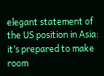elegant statement of the US position in Asia: it’s prepared to make room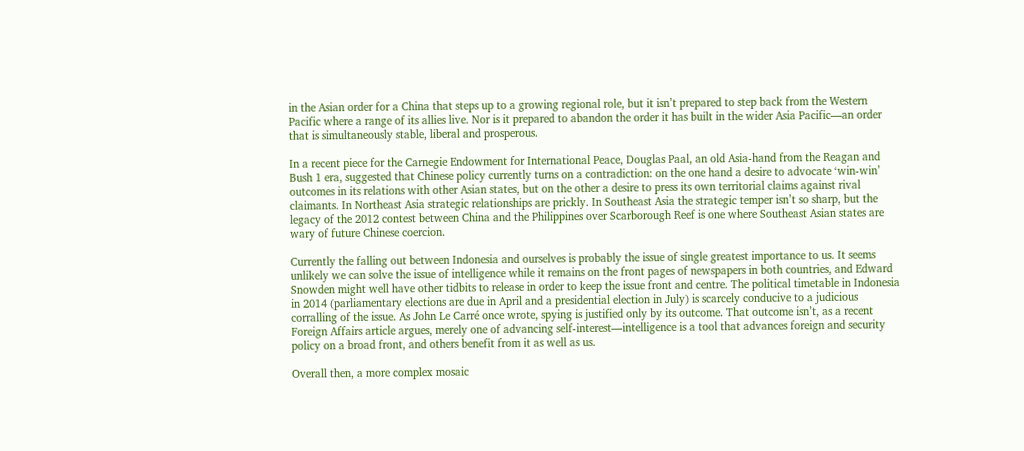in the Asian order for a China that steps up to a growing regional role, but it isn’t prepared to step back from the Western Pacific where a range of its allies live. Nor is it prepared to abandon the order it has built in the wider Asia Pacific—an order that is simultaneously stable, liberal and prosperous.

In a recent piece for the Carnegie Endowment for International Peace, Douglas Paal, an old Asia-hand from the Reagan and Bush 1 era, suggested that Chinese policy currently turns on a contradiction: on the one hand a desire to advocate ‘win-win’ outcomes in its relations with other Asian states, but on the other a desire to press its own territorial claims against rival claimants. In Northeast Asia strategic relationships are prickly. In Southeast Asia the strategic temper isn’t so sharp, but the legacy of the 2012 contest between China and the Philippines over Scarborough Reef is one where Southeast Asian states are wary of future Chinese coercion.

Currently the falling out between Indonesia and ourselves is probably the issue of single greatest importance to us. It seems unlikely we can solve the issue of intelligence while it remains on the front pages of newspapers in both countries, and Edward Snowden might well have other tidbits to release in order to keep the issue front and centre. The political timetable in Indonesia in 2014 (parliamentary elections are due in April and a presidential election in July) is scarcely conducive to a judicious corralling of the issue. As John Le Carré once wrote, spying is justified only by its outcome. That outcome isn’t, as a recent Foreign Affairs article argues, merely one of advancing self-interest—intelligence is a tool that advances foreign and security policy on a broad front, and others benefit from it as well as us.

Overall then, a more complex mosaic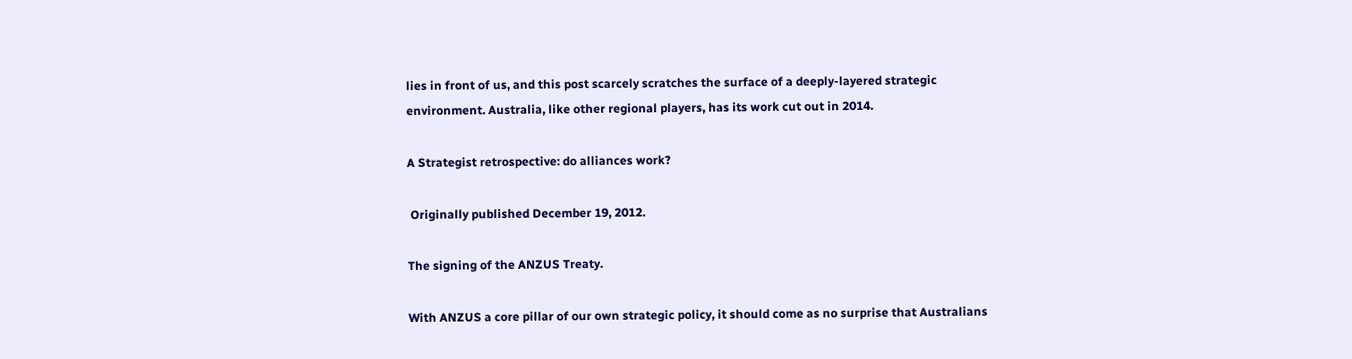lies in front of us, and this post scarcely scratches the surface of a deeply-layered strategic environment. Australia, like other regional players, has its work cut out in 2014.

A Strategist retrospective: do alliances work?

 Originally published December 19, 2012.

The signing of the ANZUS Treaty.

With ANZUS a core pillar of our own strategic policy, it should come as no surprise that Australians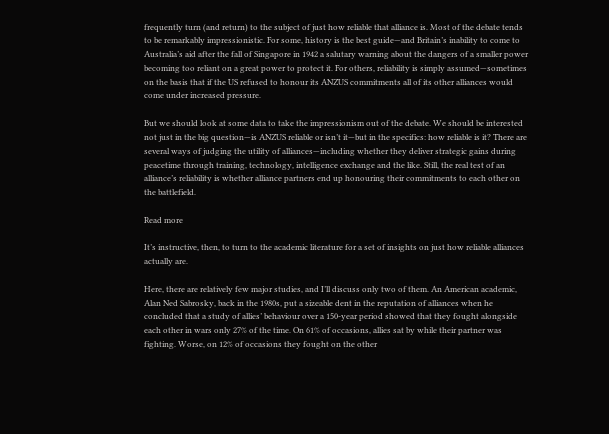frequently turn (and return) to the subject of just how reliable that alliance is. Most of the debate tends to be remarkably impressionistic. For some, history is the best guide—and Britain’s inability to come to Australia’s aid after the fall of Singapore in 1942 a salutary warning about the dangers of a smaller power becoming too reliant on a great power to protect it. For others, reliability is simply assumed—sometimes on the basis that if the US refused to honour its ANZUS commitments all of its other alliances would come under increased pressure.

But we should look at some data to take the impressionism out of the debate. We should be interested not just in the big question—is ANZUS reliable or isn’t it—but in the specifics: how reliable is it? There are several ways of judging the utility of alliances—including whether they deliver strategic gains during peacetime through training, technology, intelligence exchange and the like. Still, the real test of an alliance’s reliability is whether alliance partners end up honouring their commitments to each other on the battlefield.

Read more

It’s instructive, then, to turn to the academic literature for a set of insights on just how reliable alliances actually are.

Here, there are relatively few major studies, and I’ll discuss only two of them. An American academic, Alan Ned Sabrosky, back in the 1980s, put a sizeable dent in the reputation of alliances when he concluded that a study of allies’ behaviour over a 150-year period showed that they fought alongside each other in wars only 27% of the time. On 61% of occasions, allies sat by while their partner was fighting. Worse, on 12% of occasions they fought on the other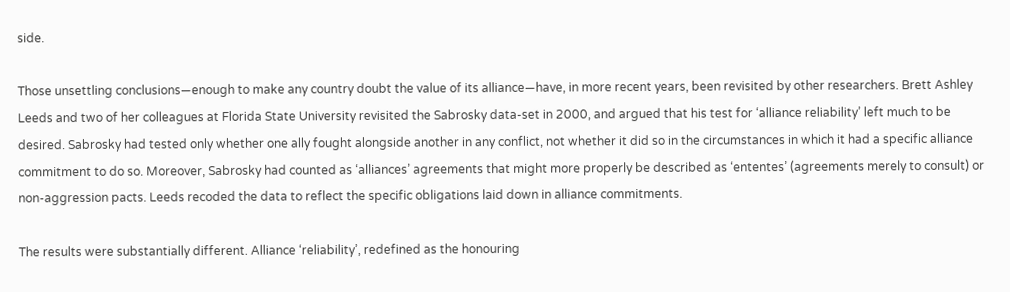side.

Those unsettling conclusions—enough to make any country doubt the value of its alliance—have, in more recent years, been revisited by other researchers. Brett Ashley Leeds and two of her colleagues at Florida State University revisited the Sabrosky data-set in 2000, and argued that his test for ‘alliance reliability’ left much to be desired. Sabrosky had tested only whether one ally fought alongside another in any conflict, not whether it did so in the circumstances in which it had a specific alliance commitment to do so. Moreover, Sabrosky had counted as ‘alliances’ agreements that might more properly be described as ‘ententes’ (agreements merely to consult) or non-aggression pacts. Leeds recoded the data to reflect the specific obligations laid down in alliance commitments.

The results were substantially different. Alliance ‘reliability’, redefined as the honouring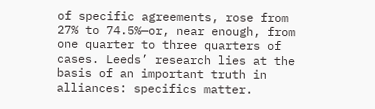of specific agreements, rose from 27% to 74.5%—or, near enough, from one quarter to three quarters of cases. Leeds’ research lies at the basis of an important truth in alliances: specifics matter.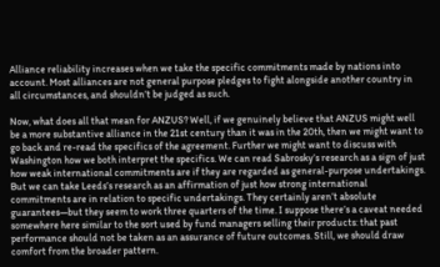Alliance reliability increases when we take the specific commitments made by nations into account. Most alliances are not general purpose pledges to fight alongside another country in all circumstances, and shouldn’t be judged as such.

Now, what does all that mean for ANZUS? Well, if we genuinely believe that ANZUS might well be a more substantive alliance in the 21st century than it was in the 20th, then we might want to go back and re-read the specifics of the agreement. Further we might want to discuss with Washington how we both interpret the specifics. We can read Sabrosky’s research as a sign of just how weak international commitments are if they are regarded as general-purpose undertakings. But we can take Leeds’s research as an affirmation of just how strong international commitments are in relation to specific undertakings. They certainly aren’t absolute guarantees—but they seem to work three quarters of the time. I suppose there’s a caveat needed somewhere here similar to the sort used by fund managers selling their products: that past performance should not be taken as an assurance of future outcomes. Still, we should draw comfort from the broader pattern.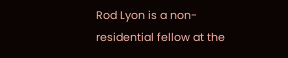Rod Lyon is a non-residential fellow at the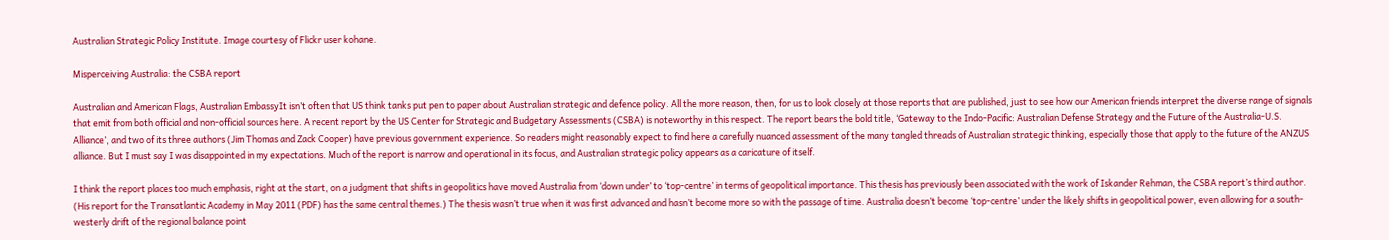Australian Strategic Policy Institute. Image courtesy of Flickr user kohane.

Misperceiving Australia: the CSBA report

Australian and American Flags, Australian EmbassyIt isn’t often that US think tanks put pen to paper about Australian strategic and defence policy. All the more reason, then, for us to look closely at those reports that are published, just to see how our American friends interpret the diverse range of signals that emit from both official and non-official sources here. A recent report by the US Center for Strategic and Budgetary Assessments (CSBA) is noteworthy in this respect. The report bears the bold title, ‘Gateway to the Indo-Pacific: Australian Defense Strategy and the Future of the Australia-U.S. Alliance’, and two of its three authors (Jim Thomas and Zack Cooper) have previous government experience. So readers might reasonably expect to find here a carefully nuanced assessment of the many tangled threads of Australian strategic thinking, especially those that apply to the future of the ANZUS alliance. But I must say I was disappointed in my expectations. Much of the report is narrow and operational in its focus, and Australian strategic policy appears as a caricature of itself.

I think the report places too much emphasis, right at the start, on a judgment that shifts in geopolitics have moved Australia from ‘down under’ to ‘top-centre’ in terms of geopolitical importance. This thesis has previously been associated with the work of Iskander Rehman, the CSBA report’s third author. (His report for the Transatlantic Academy in May 2011 (PDF) has the same central themes.) The thesis wasn’t true when it was first advanced and hasn’t become more so with the passage of time. Australia doesn’t become ‘top-centre’ under the likely shifts in geopolitical power, even allowing for a south-westerly drift of the regional balance point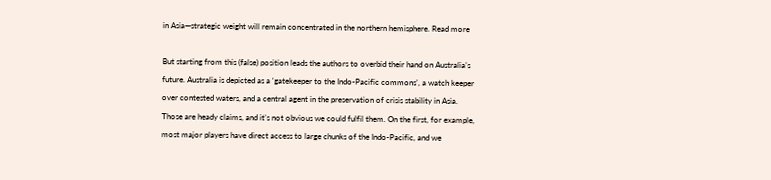in Asia—strategic weight will remain concentrated in the northern hemisphere. Read more

But starting from this (false) position leads the authors to overbid their hand on Australia’s future. Australia is depicted as a ‘gatekeeper to the Indo-Pacific commons’, a watch keeper over contested waters, and a central agent in the preservation of crisis stability in Asia. Those are heady claims, and it’s not obvious we could fulfil them. On the first, for example, most major players have direct access to large chunks of the Indo-Pacific, and we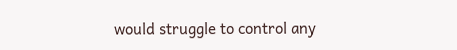would struggle to control any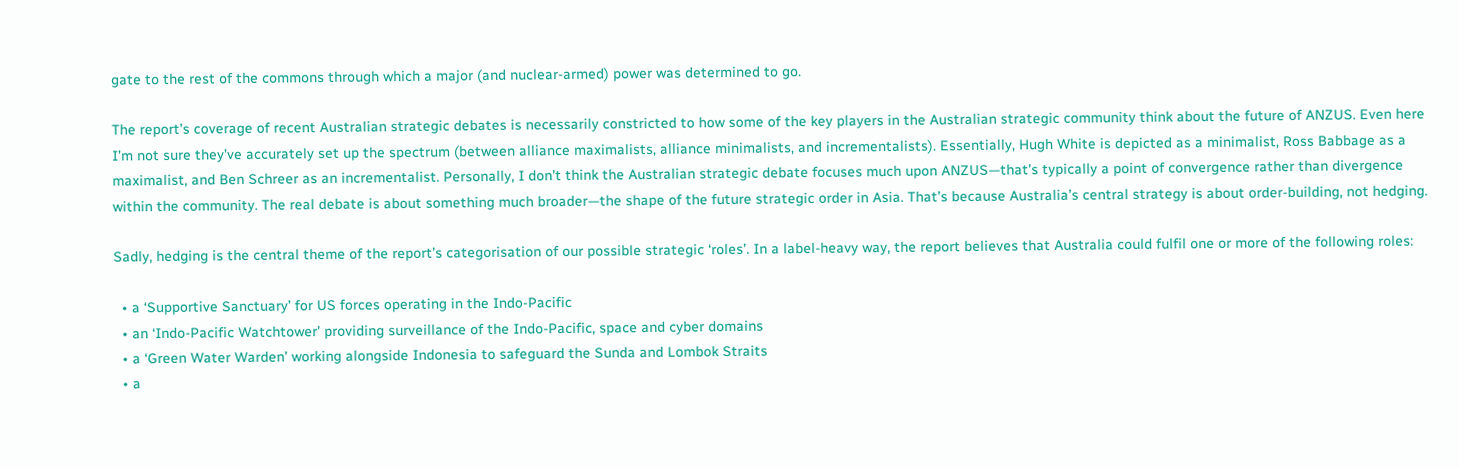gate to the rest of the commons through which a major (and nuclear-armed) power was determined to go.

The report’s coverage of recent Australian strategic debates is necessarily constricted to how some of the key players in the Australian strategic community think about the future of ANZUS. Even here I’m not sure they’ve accurately set up the spectrum (between alliance maximalists, alliance minimalists, and incrementalists). Essentially, Hugh White is depicted as a minimalist, Ross Babbage as a maximalist, and Ben Schreer as an incrementalist. Personally, I don’t think the Australian strategic debate focuses much upon ANZUS—that’s typically a point of convergence rather than divergence within the community. The real debate is about something much broader—the shape of the future strategic order in Asia. That’s because Australia’s central strategy is about order-building, not hedging.

Sadly, hedging is the central theme of the report’s categorisation of our possible strategic ‘roles’. In a label-heavy way, the report believes that Australia could fulfil one or more of the following roles:

  • a ‘Supportive Sanctuary’ for US forces operating in the Indo-Pacific
  • an ‘Indo-Pacific Watchtower’ providing surveillance of the Indo-Pacific, space and cyber domains
  • a ‘Green Water Warden’ working alongside Indonesia to safeguard the Sunda and Lombok Straits
  • a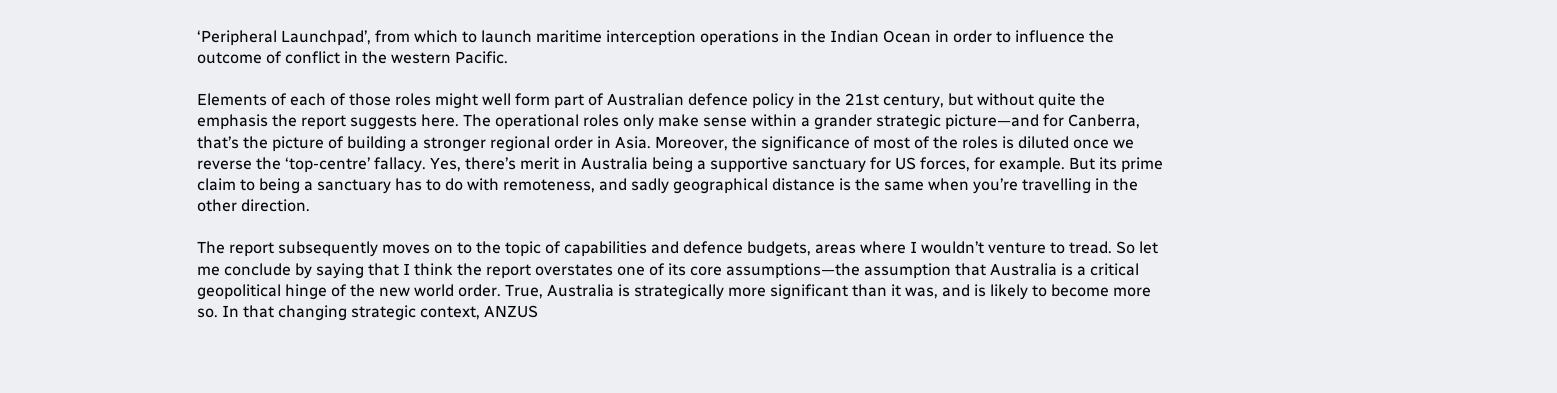‘Peripheral Launchpad’, from which to launch maritime interception operations in the Indian Ocean in order to influence the outcome of conflict in the western Pacific.

Elements of each of those roles might well form part of Australian defence policy in the 21st century, but without quite the emphasis the report suggests here. The operational roles only make sense within a grander strategic picture—and for Canberra, that’s the picture of building a stronger regional order in Asia. Moreover, the significance of most of the roles is diluted once we reverse the ‘top-centre’ fallacy. Yes, there’s merit in Australia being a supportive sanctuary for US forces, for example. But its prime claim to being a sanctuary has to do with remoteness, and sadly geographical distance is the same when you’re travelling in the other direction.

The report subsequently moves on to the topic of capabilities and defence budgets, areas where I wouldn’t venture to tread. So let me conclude by saying that I think the report overstates one of its core assumptions—the assumption that Australia is a critical geopolitical hinge of the new world order. True, Australia is strategically more significant than it was, and is likely to become more so. In that changing strategic context, ANZUS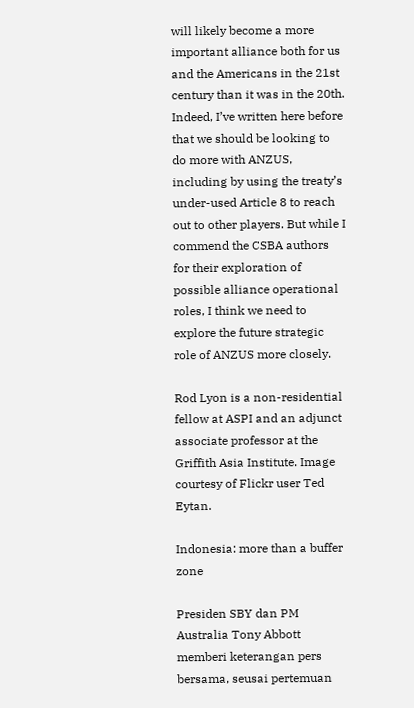will likely become a more important alliance both for us and the Americans in the 21st century than it was in the 20th. Indeed, I’ve written here before that we should be looking to do more with ANZUS, including by using the treaty’s under-used Article 8 to reach out to other players. But while I commend the CSBA authors for their exploration of possible alliance operational roles, I think we need to explore the future strategic role of ANZUS more closely.

Rod Lyon is a non-residential fellow at ASPI and an adjunct associate professor at the Griffith Asia Institute. Image courtesy of Flickr user Ted Eytan.

Indonesia: more than a buffer zone

Presiden SBY dan PM Australia Tony Abbott memberi keterangan pers bersama, seusai pertemuan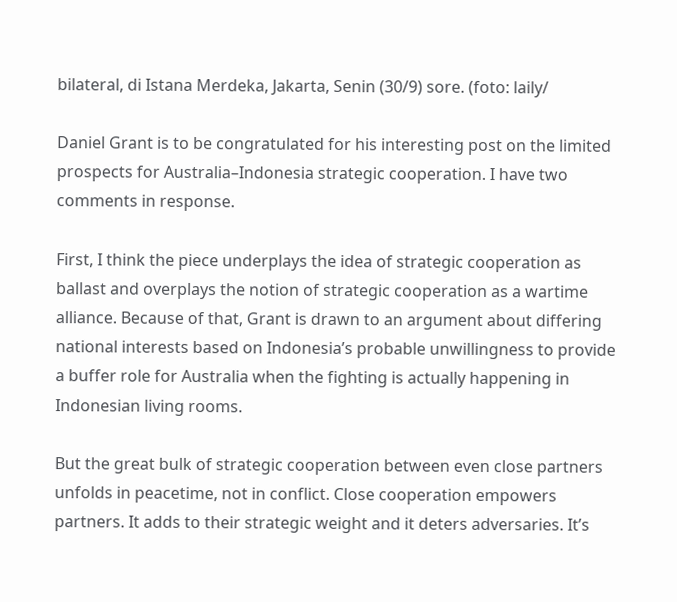bilateral, di Istana Merdeka, Jakarta, Senin (30/9) sore. (foto: laily/

Daniel Grant is to be congratulated for his interesting post on the limited prospects for Australia–Indonesia strategic cooperation. I have two comments in response.

First, I think the piece underplays the idea of strategic cooperation as ballast and overplays the notion of strategic cooperation as a wartime alliance. Because of that, Grant is drawn to an argument about differing national interests based on Indonesia’s probable unwillingness to provide a buffer role for Australia when the fighting is actually happening in Indonesian living rooms.

But the great bulk of strategic cooperation between even close partners unfolds in peacetime, not in conflict. Close cooperation empowers partners. It adds to their strategic weight and it deters adversaries. It’s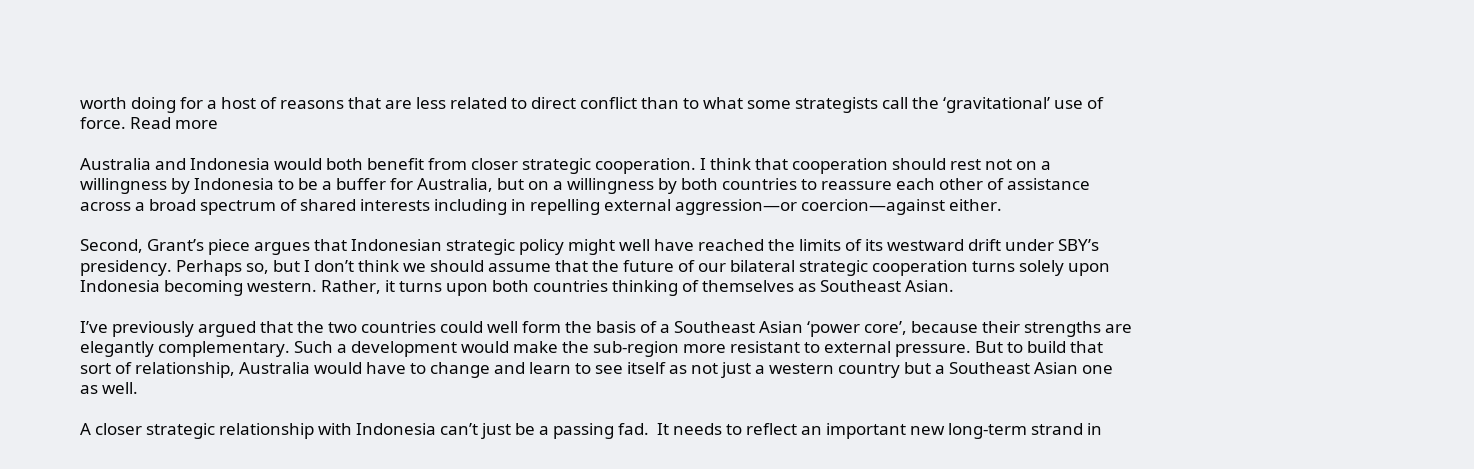worth doing for a host of reasons that are less related to direct conflict than to what some strategists call the ‘gravitational’ use of force. Read more

Australia and Indonesia would both benefit from closer strategic cooperation. I think that cooperation should rest not on a willingness by Indonesia to be a buffer for Australia, but on a willingness by both countries to reassure each other of assistance across a broad spectrum of shared interests including in repelling external aggression—or coercion—against either.

Second, Grant’s piece argues that Indonesian strategic policy might well have reached the limits of its westward drift under SBY’s presidency. Perhaps so, but I don’t think we should assume that the future of our bilateral strategic cooperation turns solely upon Indonesia becoming western. Rather, it turns upon both countries thinking of themselves as Southeast Asian.

I’ve previously argued that the two countries could well form the basis of a Southeast Asian ‘power core’, because their strengths are elegantly complementary. Such a development would make the sub-region more resistant to external pressure. But to build that sort of relationship, Australia would have to change and learn to see itself as not just a western country but a Southeast Asian one as well.

A closer strategic relationship with Indonesia can’t just be a passing fad.  It needs to reflect an important new long-term strand in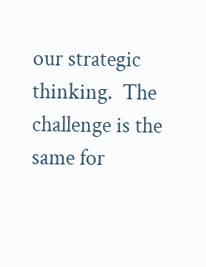our strategic thinking.  The challenge is the same for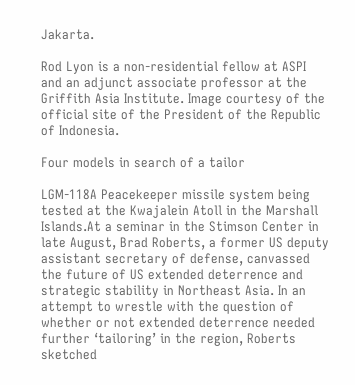Jakarta.

Rod Lyon is a non-residential fellow at ASPI and an adjunct associate professor at the Griffith Asia Institute. Image courtesy of the official site of the President of the Republic of Indonesia.

Four models in search of a tailor

LGM-118A Peacekeeper missile system being tested at the Kwajalein Atoll in the Marshall Islands.At a seminar in the Stimson Center in late August, Brad Roberts, a former US deputy assistant secretary of defense, canvassed the future of US extended deterrence and strategic stability in Northeast Asia. In an attempt to wrestle with the question of whether or not extended deterrence needed further ‘tailoring’ in the region, Roberts sketched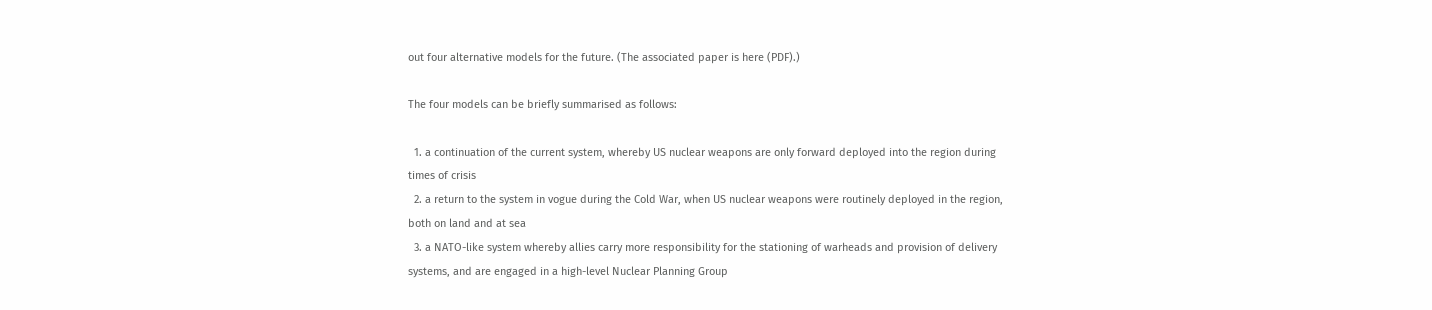out four alternative models for the future. (The associated paper is here (PDF).)

The four models can be briefly summarised as follows:

  1. a continuation of the current system, whereby US nuclear weapons are only forward deployed into the region during times of crisis
  2. a return to the system in vogue during the Cold War, when US nuclear weapons were routinely deployed in the region, both on land and at sea
  3. a NATO-like system whereby allies carry more responsibility for the stationing of warheads and provision of delivery systems, and are engaged in a high-level Nuclear Planning Group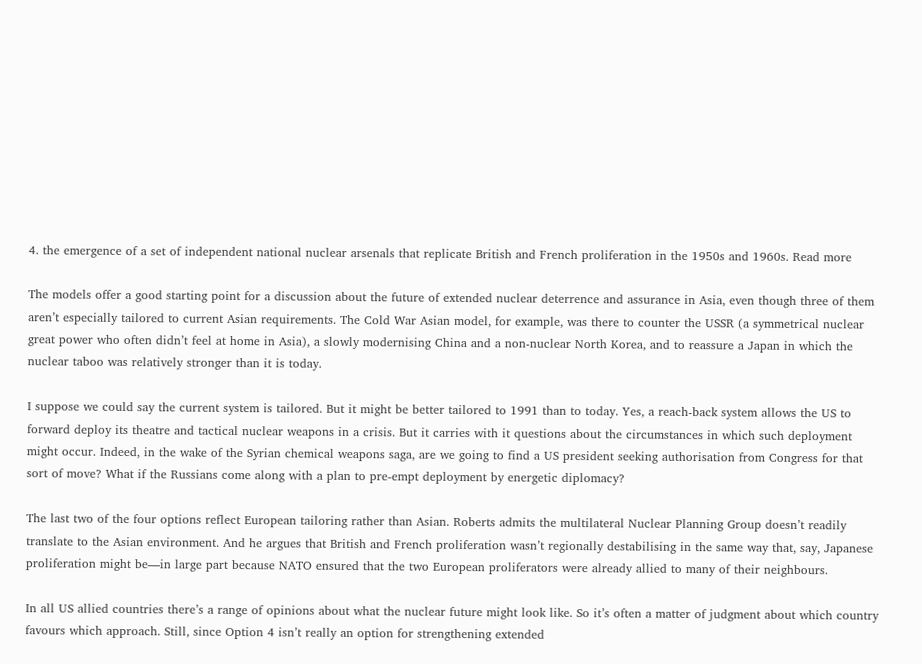4. the emergence of a set of independent national nuclear arsenals that replicate British and French proliferation in the 1950s and 1960s. Read more

The models offer a good starting point for a discussion about the future of extended nuclear deterrence and assurance in Asia, even though three of them aren’t especially tailored to current Asian requirements. The Cold War Asian model, for example, was there to counter the USSR (a symmetrical nuclear great power who often didn’t feel at home in Asia), a slowly modernising China and a non-nuclear North Korea, and to reassure a Japan in which the nuclear taboo was relatively stronger than it is today.

I suppose we could say the current system is tailored. But it might be better tailored to 1991 than to today. Yes, a reach-back system allows the US to forward deploy its theatre and tactical nuclear weapons in a crisis. But it carries with it questions about the circumstances in which such deployment might occur. Indeed, in the wake of the Syrian chemical weapons saga, are we going to find a US president seeking authorisation from Congress for that sort of move? What if the Russians come along with a plan to pre-empt deployment by energetic diplomacy?

The last two of the four options reflect European tailoring rather than Asian. Roberts admits the multilateral Nuclear Planning Group doesn’t readily translate to the Asian environment. And he argues that British and French proliferation wasn’t regionally destabilising in the same way that, say, Japanese proliferation might be—in large part because NATO ensured that the two European proliferators were already allied to many of their neighbours.

In all US allied countries there’s a range of opinions about what the nuclear future might look like. So it’s often a matter of judgment about which country favours which approach. Still, since Option 4 isn’t really an option for strengthening extended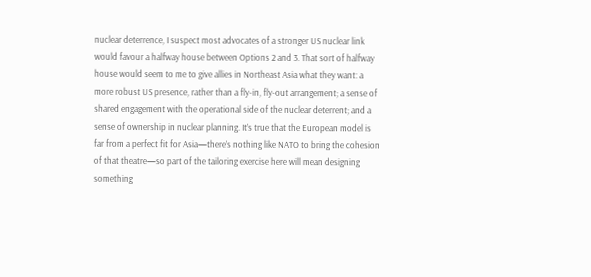nuclear deterrence, I suspect most advocates of a stronger US nuclear link would favour a halfway house between Options 2 and 3. That sort of halfway house would seem to me to give allies in Northeast Asia what they want: a more robust US presence, rather than a fly-in, fly-out arrangement; a sense of shared engagement with the operational side of the nuclear deterrent; and a sense of ownership in nuclear planning. It’s true that the European model is far from a perfect fit for Asia—there’s nothing like NATO to bring the cohesion of that theatre—so part of the tailoring exercise here will mean designing something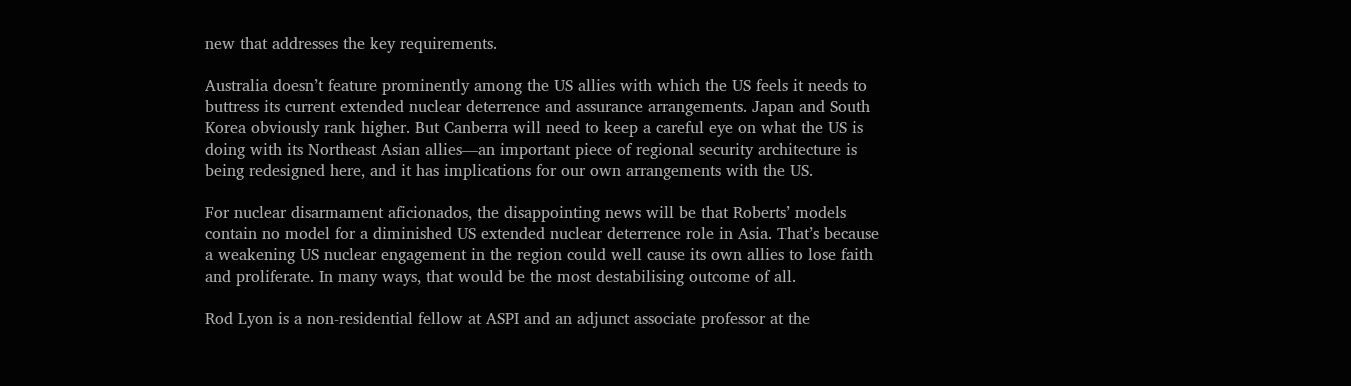new that addresses the key requirements.

Australia doesn’t feature prominently among the US allies with which the US feels it needs to buttress its current extended nuclear deterrence and assurance arrangements. Japan and South Korea obviously rank higher. But Canberra will need to keep a careful eye on what the US is doing with its Northeast Asian allies—an important piece of regional security architecture is being redesigned here, and it has implications for our own arrangements with the US.

For nuclear disarmament aficionados, the disappointing news will be that Roberts’ models contain no model for a diminished US extended nuclear deterrence role in Asia. That’s because a weakening US nuclear engagement in the region could well cause its own allies to lose faith and proliferate. In many ways, that would be the most destabilising outcome of all.

Rod Lyon is a non-residential fellow at ASPI and an adjunct associate professor at the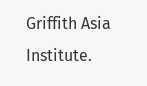Griffith Asia Institute.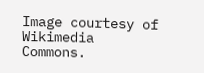Image courtesy of Wikimedia Commons.